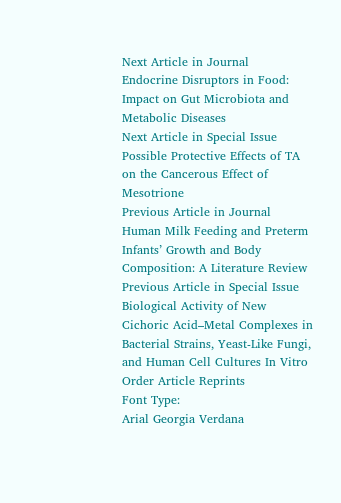Next Article in Journal
Endocrine Disruptors in Food: Impact on Gut Microbiota and Metabolic Diseases
Next Article in Special Issue
Possible Protective Effects of TA on the Cancerous Effect of Mesotrione
Previous Article in Journal
Human Milk Feeding and Preterm Infants’ Growth and Body Composition: A Literature Review
Previous Article in Special Issue
Biological Activity of New Cichoric Acid–Metal Complexes in Bacterial Strains, Yeast-Like Fungi, and Human Cell Cultures In Vitro
Order Article Reprints
Font Type:
Arial Georgia Verdana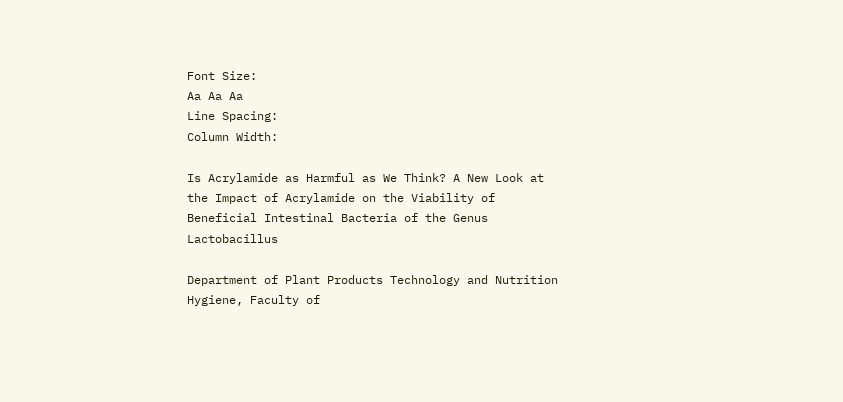Font Size:
Aa Aa Aa
Line Spacing:
Column Width:

Is Acrylamide as Harmful as We Think? A New Look at the Impact of Acrylamide on the Viability of Beneficial Intestinal Bacteria of the Genus Lactobacillus

Department of Plant Products Technology and Nutrition Hygiene, Faculty of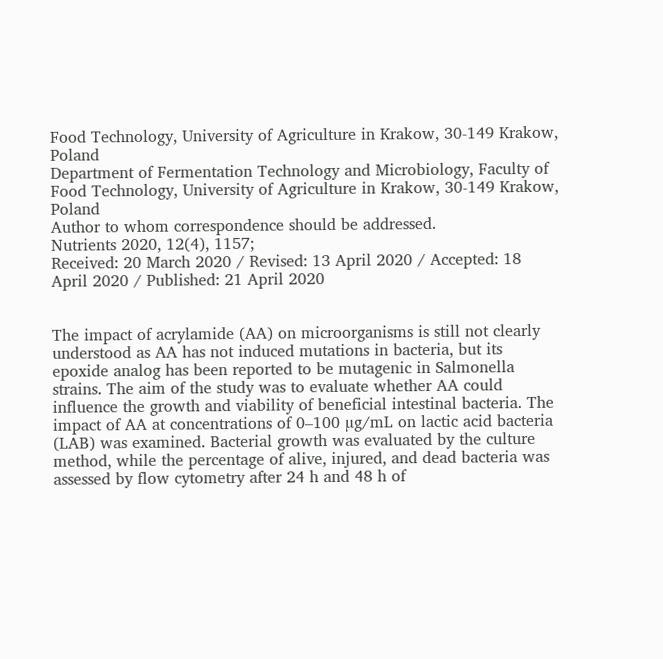Food Technology, University of Agriculture in Krakow, 30-149 Krakow, Poland
Department of Fermentation Technology and Microbiology, Faculty of Food Technology, University of Agriculture in Krakow, 30-149 Krakow, Poland
Author to whom correspondence should be addressed.
Nutrients 2020, 12(4), 1157;
Received: 20 March 2020 / Revised: 13 April 2020 / Accepted: 18 April 2020 / Published: 21 April 2020


The impact of acrylamide (AA) on microorganisms is still not clearly understood as AA has not induced mutations in bacteria, but its epoxide analog has been reported to be mutagenic in Salmonella strains. The aim of the study was to evaluate whether AA could influence the growth and viability of beneficial intestinal bacteria. The impact of AA at concentrations of 0–100 µg/mL on lactic acid bacteria (LAB) was examined. Bacterial growth was evaluated by the culture method, while the percentage of alive, injured, and dead bacteria was assessed by flow cytometry after 24 h and 48 h of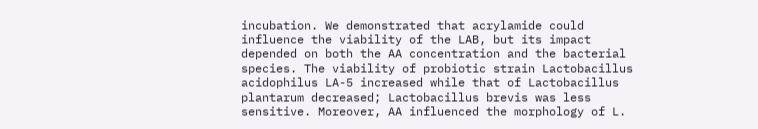incubation. We demonstrated that acrylamide could influence the viability of the LAB, but its impact depended on both the AA concentration and the bacterial species. The viability of probiotic strain Lactobacillus acidophilus LA-5 increased while that of Lactobacillus plantarum decreased; Lactobacillus brevis was less sensitive. Moreover, AA influenced the morphology of L.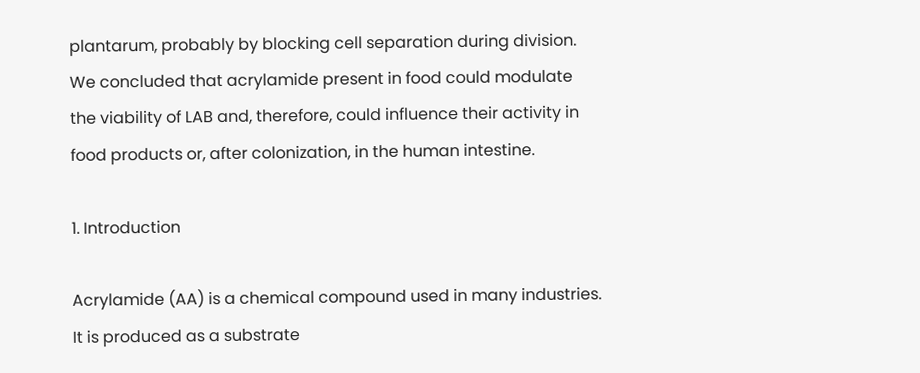plantarum, probably by blocking cell separation during division. We concluded that acrylamide present in food could modulate the viability of LAB and, therefore, could influence their activity in food products or, after colonization, in the human intestine.

1. Introduction

Acrylamide (AA) is a chemical compound used in many industries. It is produced as a substrate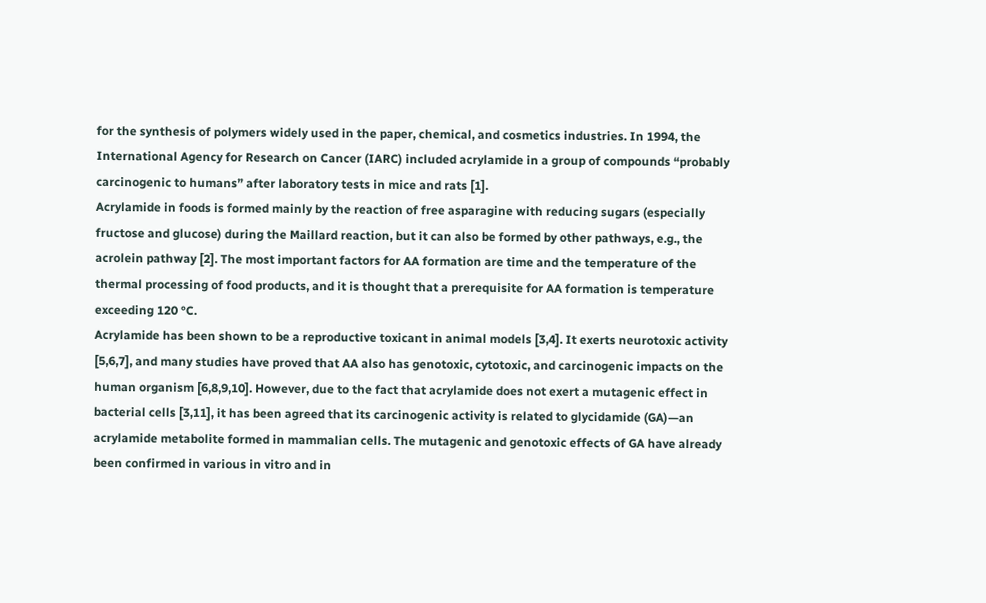for the synthesis of polymers widely used in the paper, chemical, and cosmetics industries. In 1994, the International Agency for Research on Cancer (IARC) included acrylamide in a group of compounds “probably carcinogenic to humans” after laboratory tests in mice and rats [1].
Acrylamide in foods is formed mainly by the reaction of free asparagine with reducing sugars (especially fructose and glucose) during the Maillard reaction, but it can also be formed by other pathways, e.g., the acrolein pathway [2]. The most important factors for AA formation are time and the temperature of the thermal processing of food products, and it is thought that a prerequisite for AA formation is temperature exceeding 120 °C.
Acrylamide has been shown to be a reproductive toxicant in animal models [3,4]. It exerts neurotoxic activity [5,6,7], and many studies have proved that AA also has genotoxic, cytotoxic, and carcinogenic impacts on the human organism [6,8,9,10]. However, due to the fact that acrylamide does not exert a mutagenic effect in bacterial cells [3,11], it has been agreed that its carcinogenic activity is related to glycidamide (GA)—an acrylamide metabolite formed in mammalian cells. The mutagenic and genotoxic effects of GA have already been confirmed in various in vitro and in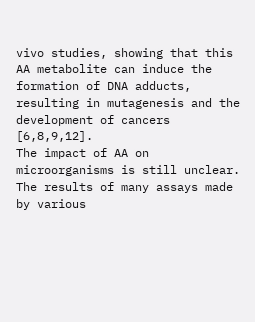vivo studies, showing that this AA metabolite can induce the formation of DNA adducts, resulting in mutagenesis and the development of cancers [6,8,9,12].
The impact of AA on microorganisms is still unclear. The results of many assays made by various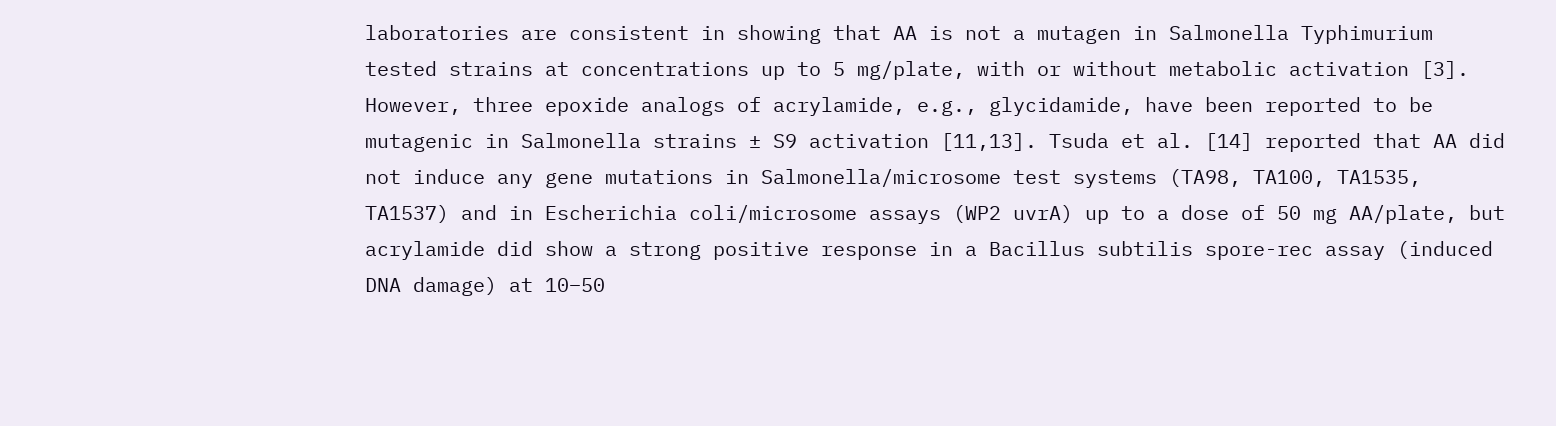laboratories are consistent in showing that AA is not a mutagen in Salmonella Typhimurium tested strains at concentrations up to 5 mg/plate, with or without metabolic activation [3]. However, three epoxide analogs of acrylamide, e.g., glycidamide, have been reported to be mutagenic in Salmonella strains ± S9 activation [11,13]. Tsuda et al. [14] reported that AA did not induce any gene mutations in Salmonella/microsome test systems (TA98, TA100, TA1535, TA1537) and in Escherichia coli/microsome assays (WP2 uvrA) up to a dose of 50 mg AA/plate, but acrylamide did show a strong positive response in a Bacillus subtilis spore-rec assay (induced DNA damage) at 10–50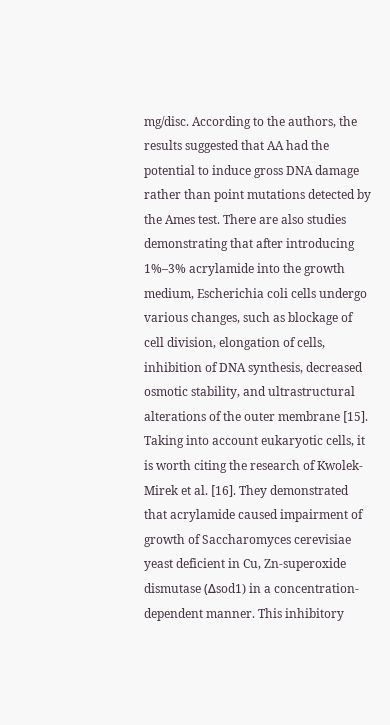mg/disc. According to the authors, the results suggested that AA had the potential to induce gross DNA damage rather than point mutations detected by the Ames test. There are also studies demonstrating that after introducing 1%–3% acrylamide into the growth medium, Escherichia coli cells undergo various changes, such as blockage of cell division, elongation of cells, inhibition of DNA synthesis, decreased osmotic stability, and ultrastructural alterations of the outer membrane [15].
Taking into account eukaryotic cells, it is worth citing the research of Kwolek-Mirek et al. [16]. They demonstrated that acrylamide caused impairment of growth of Saccharomyces cerevisiae yeast deficient in Cu, Zn-superoxide dismutase (Δsod1) in a concentration-dependent manner. This inhibitory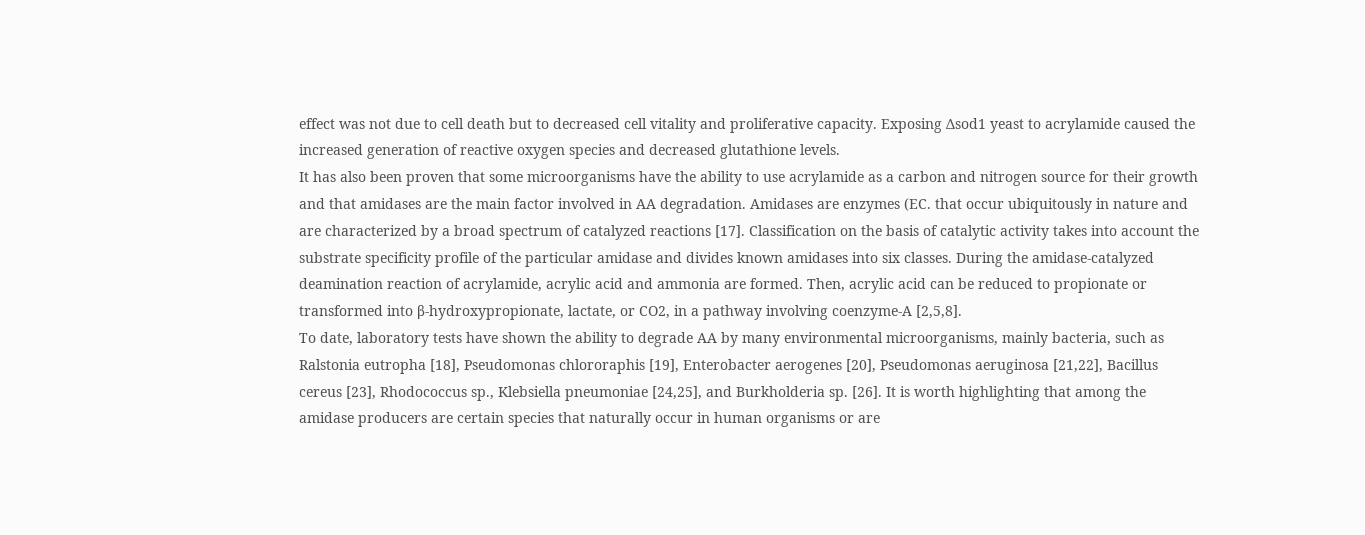effect was not due to cell death but to decreased cell vitality and proliferative capacity. Exposing Δsod1 yeast to acrylamide caused the increased generation of reactive oxygen species and decreased glutathione levels.
It has also been proven that some microorganisms have the ability to use acrylamide as a carbon and nitrogen source for their growth and that amidases are the main factor involved in AA degradation. Amidases are enzymes (EC. that occur ubiquitously in nature and are characterized by a broad spectrum of catalyzed reactions [17]. Classification on the basis of catalytic activity takes into account the substrate specificity profile of the particular amidase and divides known amidases into six classes. During the amidase-catalyzed deamination reaction of acrylamide, acrylic acid and ammonia are formed. Then, acrylic acid can be reduced to propionate or transformed into β-hydroxypropionate, lactate, or CO2, in a pathway involving coenzyme-A [2,5,8].
To date, laboratory tests have shown the ability to degrade AA by many environmental microorganisms, mainly bacteria, such as Ralstonia eutropha [18], Pseudomonas chlororaphis [19], Enterobacter aerogenes [20], Pseudomonas aeruginosa [21,22], Bacillus cereus [23], Rhodococcus sp., Klebsiella pneumoniae [24,25], and Burkholderia sp. [26]. It is worth highlighting that among the amidase producers are certain species that naturally occur in human organisms or are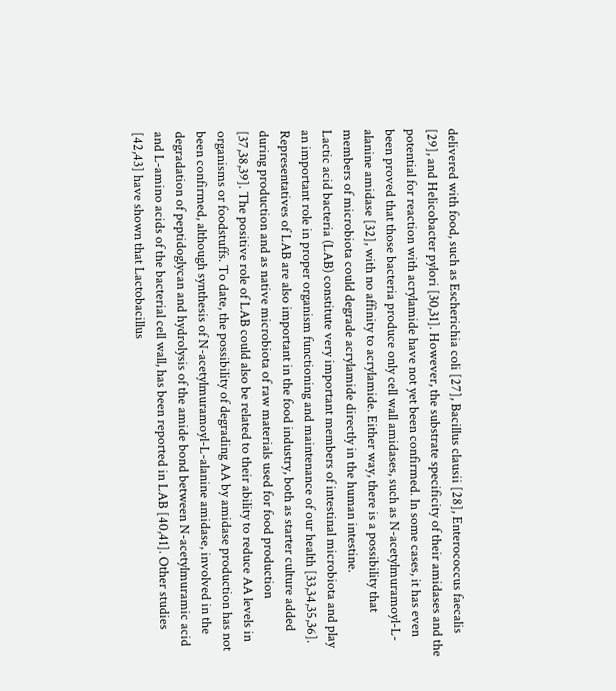delivered with food, such as Escherichia coli [27], Bacillus clausii [28], Enterococcus faecalis [29], and Helicobacter pylori [30,31]. However, the substrate specificity of their amidases and the potential for reaction with acrylamide have not yet been confirmed. In some cases, it has even been proved that those bacteria produce only cell wall amidases, such as N-acetylmuramoyl-L-alanine amidase [32], with no affinity to acrylamide. Either way, there is a possibility that members of microbiota could degrade acrylamide directly in the human intestine.
Lactic acid bacteria (LAB) constitute very important members of intestinal microbiota and play an important role in proper organism functioning and maintenance of our health [33,34,35,36]. Representatives of LAB are also important in the food industry, both as starter culture added during production and as native microbiota of raw materials used for food production [37,38,39]. The positive role of LAB could also be related to their ability to reduce AA levels in organisms or foodstuffs. To date, the possibility of degrading AA by amidase production has not been confirmed, although synthesis of N-acetylmuramoyl-L-alanine amidase, involved in the degradation of peptidoglycan and hydrolysis of the amide bond between N-acetylmuramic acid and L-amino acids of the bacterial cell wall, has been reported in LAB [40,41]. Other studies [42,43] have shown that Lactobacillus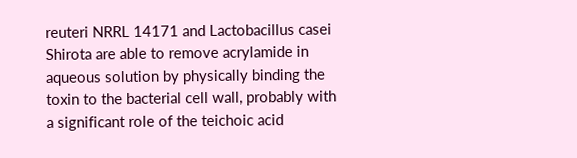reuteri NRRL 14171 and Lactobacillus casei Shirota are able to remove acrylamide in aqueous solution by physically binding the toxin to the bacterial cell wall, probably with a significant role of the teichoic acid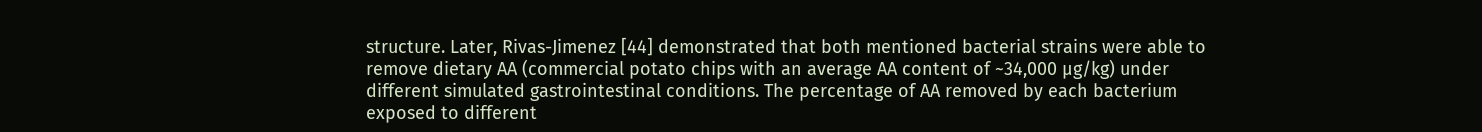structure. Later, Rivas-Jimenez [44] demonstrated that both mentioned bacterial strains were able to remove dietary AA (commercial potato chips with an average AA content of ~34,000 µg/kg) under different simulated gastrointestinal conditions. The percentage of AA removed by each bacterium exposed to different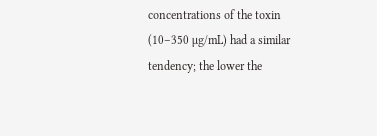concentrations of the toxin (10–350 µg/mL) had a similar tendency; the lower the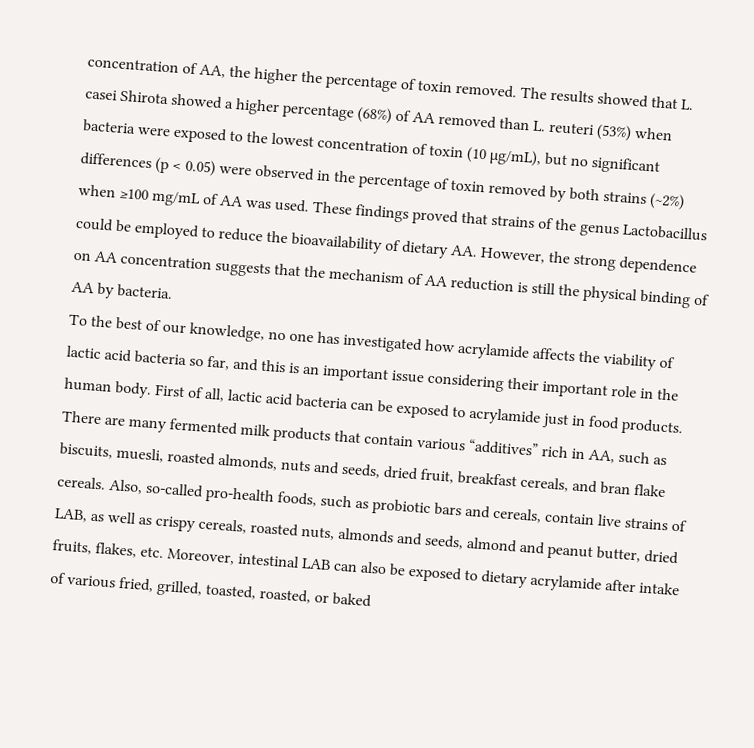concentration of AA, the higher the percentage of toxin removed. The results showed that L. casei Shirota showed a higher percentage (68%) of AA removed than L. reuteri (53%) when bacteria were exposed to the lowest concentration of toxin (10 µg/mL), but no significant differences (p < 0.05) were observed in the percentage of toxin removed by both strains (~2%) when ≥100 mg/mL of AA was used. These findings proved that strains of the genus Lactobacillus could be employed to reduce the bioavailability of dietary AA. However, the strong dependence on AA concentration suggests that the mechanism of AA reduction is still the physical binding of AA by bacteria.
To the best of our knowledge, no one has investigated how acrylamide affects the viability of lactic acid bacteria so far, and this is an important issue considering their important role in the human body. First of all, lactic acid bacteria can be exposed to acrylamide just in food products. There are many fermented milk products that contain various “additives” rich in AA, such as biscuits, muesli, roasted almonds, nuts and seeds, dried fruit, breakfast cereals, and bran flake cereals. Also, so-called pro-health foods, such as probiotic bars and cereals, contain live strains of LAB, as well as crispy cereals, roasted nuts, almonds and seeds, almond and peanut butter, dried fruits, flakes, etc. Moreover, intestinal LAB can also be exposed to dietary acrylamide after intake of various fried, grilled, toasted, roasted, or baked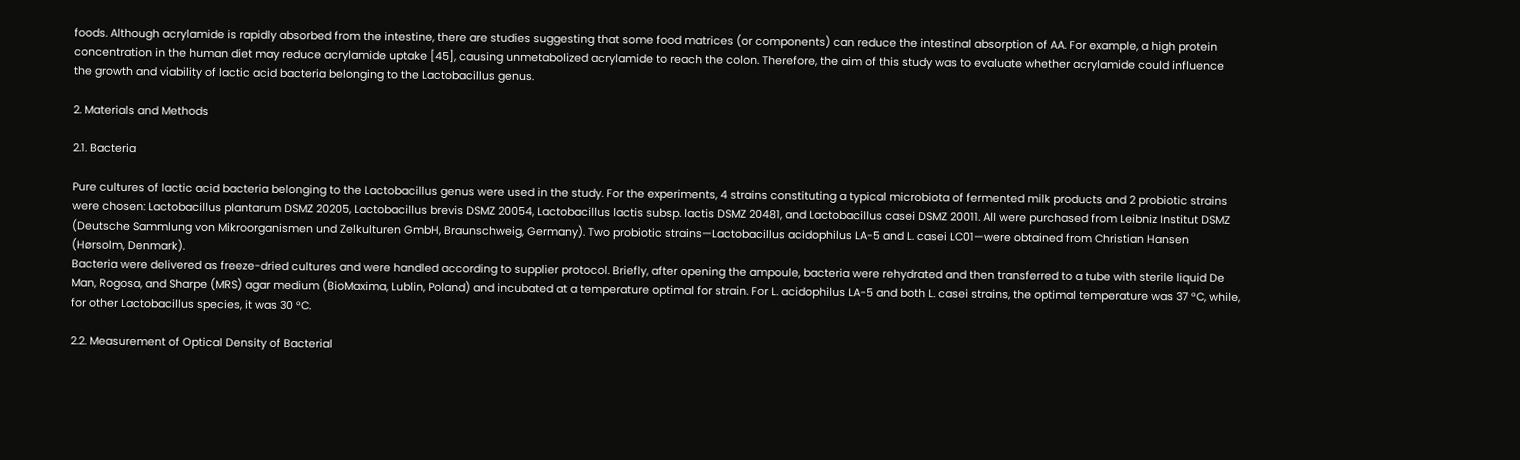foods. Although acrylamide is rapidly absorbed from the intestine, there are studies suggesting that some food matrices (or components) can reduce the intestinal absorption of AA. For example, a high protein concentration in the human diet may reduce acrylamide uptake [45], causing unmetabolized acrylamide to reach the colon. Therefore, the aim of this study was to evaluate whether acrylamide could influence the growth and viability of lactic acid bacteria belonging to the Lactobacillus genus.

2. Materials and Methods

2.1. Bacteria

Pure cultures of lactic acid bacteria belonging to the Lactobacillus genus were used in the study. For the experiments, 4 strains constituting a typical microbiota of fermented milk products and 2 probiotic strains were chosen: Lactobacillus plantarum DSMZ 20205, Lactobacillus brevis DSMZ 20054, Lactobacillus lactis subsp. lactis DSMZ 20481, and Lactobacillus casei DSMZ 20011. All were purchased from Leibniz Institut DSMZ (Deutsche Sammlung von Mikroorganismen und Zelkulturen GmbH, Braunschweig, Germany). Two probiotic strains—Lactobacillus acidophilus LA-5 and L. casei LC01—were obtained from Christian Hansen (Hørsolm, Denmark).
Bacteria were delivered as freeze-dried cultures and were handled according to supplier protocol. Briefly, after opening the ampoule, bacteria were rehydrated and then transferred to a tube with sterile liquid De Man, Rogosa, and Sharpe (MRS) agar medium (BioMaxima, Lublin, Poland) and incubated at a temperature optimal for strain. For L. acidophilus LA-5 and both L. casei strains, the optimal temperature was 37 °C, while, for other Lactobacillus species, it was 30 °C.

2.2. Measurement of Optical Density of Bacterial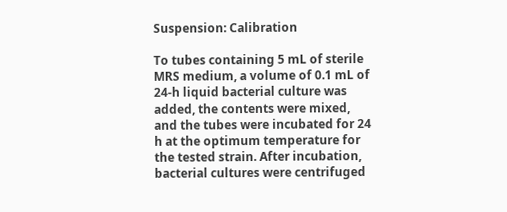Suspension: Calibration

To tubes containing 5 mL of sterile MRS medium, a volume of 0.1 mL of 24-h liquid bacterial culture was added, the contents were mixed, and the tubes were incubated for 24 h at the optimum temperature for the tested strain. After incubation, bacterial cultures were centrifuged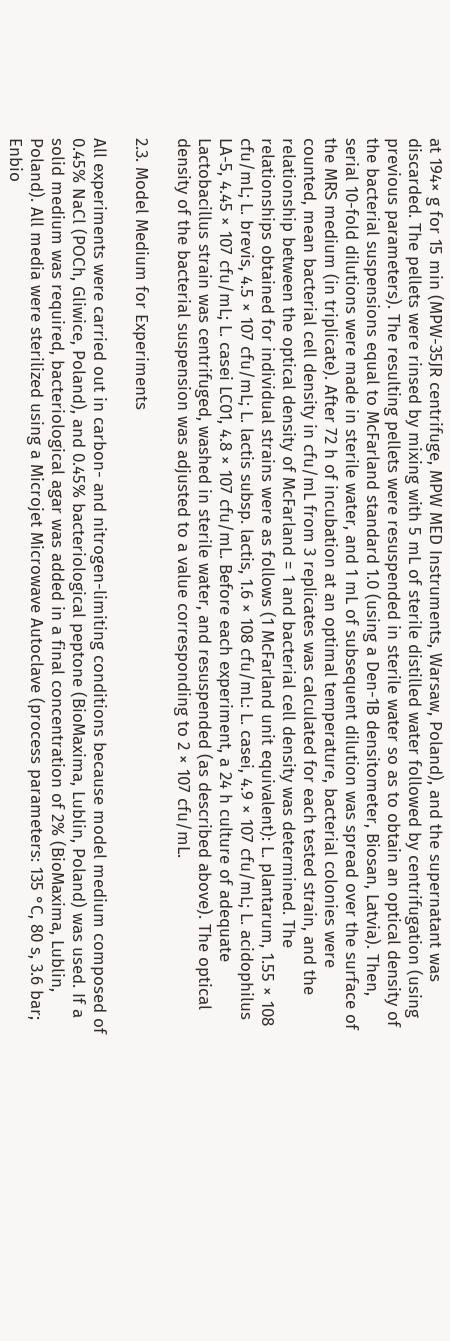at 194× g for 15 min (MPW-35JR centrifuge, MPW MED Instruments, Warsaw, Poland), and the supernatant was discarded. The pellets were rinsed by mixing with 5 mL of sterile distilled water followed by centrifugation (using previous parameters). The resulting pellets were resuspended in sterile water so as to obtain an optical density of the bacterial suspensions equal to McFarland standard 1.0 (using a Den-1B densitometer, Biosan, Latvia). Then, serial 10-fold dilutions were made in sterile water, and 1 mL of subsequent dilution was spread over the surface of the MRS medium (in triplicate). After 72 h of incubation at an optimal temperature, bacterial colonies were counted, mean bacterial cell density in cfu/mL from 3 replicates was calculated for each tested strain, and the relationship between the optical density of McFarland = 1 and bacterial cell density was determined. The relationships obtained for individual strains were as follows (1 McFarland unit equivalent): L. plantarum, 1.55 × 108 cfu/mL; L. brevis, 4.5 × 107 cfu/mL; L. lactis subsp. lactis, 1.6 × 108 cfu/mL: L. casei, 4.9 × 107 cfu/mL; L. acidophilus LA-5, 4.45 × 107 cfu/mL; L. casei LC01, 4.8 × 107 cfu/mL. Before each experiment, a 24 h culture of adequate Lactobacillus strain was centrifuged, washed in sterile water, and resuspended (as described above). The optical density of the bacterial suspension was adjusted to a value corresponding to 2 × 107 cfu/mL.

2.3. Model Medium for Experiments

All experiments were carried out in carbon- and nitrogen-limiting conditions because model medium composed of 0.45% NaCl (POCh, Gliwice, Poland), and 0.45% bacteriological peptone (BioMaxima, Lublin, Poland) was used. If a solid medium was required, bacteriological agar was added in a final concentration of 2% (BioMaxima, Lublin, Poland). All media were sterilized using a Microjet Microwave Autoclave (process parameters: 135 °C, 80 s, 3.6 bar; Enbio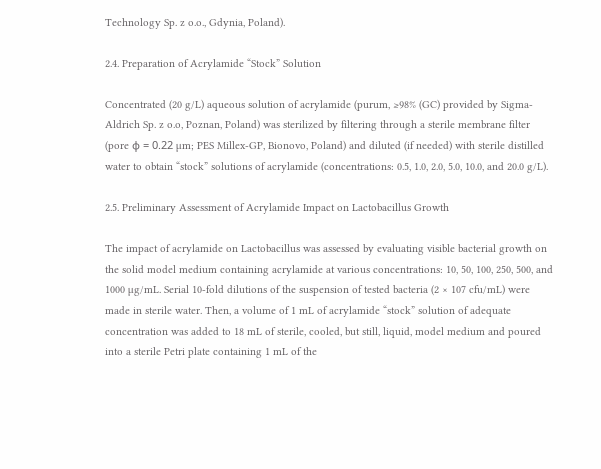Technology Sp. z o.o., Gdynia, Poland).

2.4. Preparation of Acrylamide “Stock” Solution

Concentrated (20 g/L) aqueous solution of acrylamide (purum, ≥98% (GC) provided by Sigma-Aldrich Sp. z o.o, Poznan, Poland) was sterilized by filtering through a sterile membrane filter (pore φ = 0.22 µm; PES Millex-GP, Bionovo, Poland) and diluted (if needed) with sterile distilled water to obtain “stock” solutions of acrylamide (concentrations: 0.5, 1.0, 2.0, 5.0, 10.0, and 20.0 g/L).

2.5. Preliminary Assessment of Acrylamide Impact on Lactobacillus Growth

The impact of acrylamide on Lactobacillus was assessed by evaluating visible bacterial growth on the solid model medium containing acrylamide at various concentrations: 10, 50, 100, 250, 500, and 1000 µg/mL. Serial 10-fold dilutions of the suspension of tested bacteria (2 × 107 cfu/mL) were made in sterile water. Then, a volume of 1 mL of acrylamide “stock” solution of adequate concentration was added to 18 mL of sterile, cooled, but still, liquid, model medium and poured into a sterile Petri plate containing 1 mL of the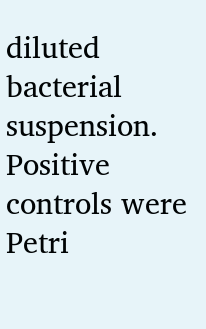diluted bacterial suspension. Positive controls were Petri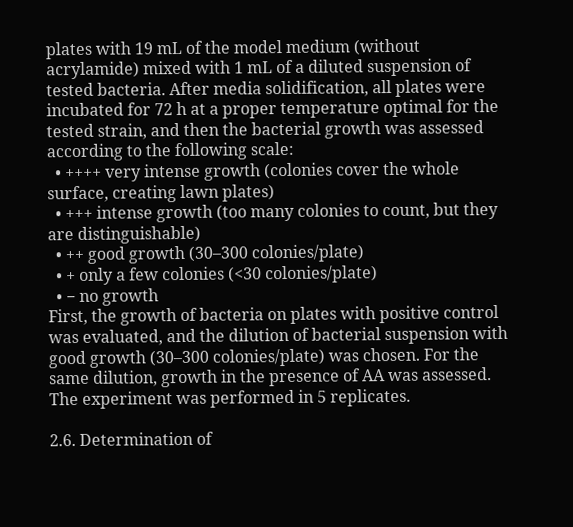plates with 19 mL of the model medium (without acrylamide) mixed with 1 mL of a diluted suspension of tested bacteria. After media solidification, all plates were incubated for 72 h at a proper temperature optimal for the tested strain, and then the bacterial growth was assessed according to the following scale:
  • ++++ very intense growth (colonies cover the whole surface, creating lawn plates)
  • +++ intense growth (too many colonies to count, but they are distinguishable)
  • ++ good growth (30–300 colonies/plate)
  • + only a few colonies (<30 colonies/plate)
  • − no growth
First, the growth of bacteria on plates with positive control was evaluated, and the dilution of bacterial suspension with good growth (30–300 colonies/plate) was chosen. For the same dilution, growth in the presence of AA was assessed. The experiment was performed in 5 replicates.

2.6. Determination of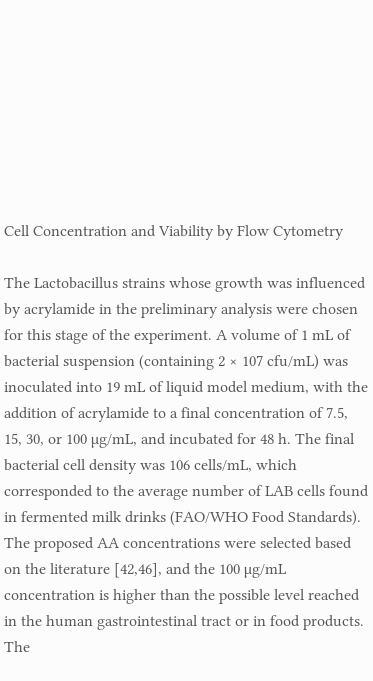Cell Concentration and Viability by Flow Cytometry

The Lactobacillus strains whose growth was influenced by acrylamide in the preliminary analysis were chosen for this stage of the experiment. A volume of 1 mL of bacterial suspension (containing 2 × 107 cfu/mL) was inoculated into 19 mL of liquid model medium, with the addition of acrylamide to a final concentration of 7.5, 15, 30, or 100 µg/mL, and incubated for 48 h. The final bacterial cell density was 106 cells/mL, which corresponded to the average number of LAB cells found in fermented milk drinks (FAO/WHO Food Standards). The proposed AA concentrations were selected based on the literature [42,46], and the 100 µg/mL concentration is higher than the possible level reached in the human gastrointestinal tract or in food products. The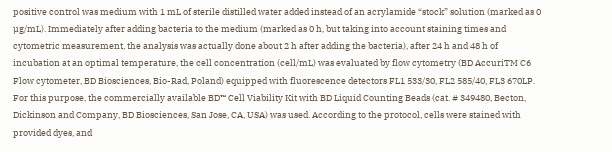positive control was medium with 1 mL of sterile distilled water added instead of an acrylamide “stock” solution (marked as 0 µg/mL). Immediately after adding bacteria to the medium (marked as 0 h, but taking into account staining times and cytometric measurement, the analysis was actually done about 2 h after adding the bacteria), after 24 h and 48 h of incubation at an optimal temperature, the cell concentration (cell/mL) was evaluated by flow cytometry (BD AccuriTM C6 Flow cytometer, BD Biosciences, Bio-Rad, Poland) equipped with fluorescence detectors FL1 533/30, FL2 585/40, FL3 670LP. For this purpose, the commercially available BD™ Cell Viability Kit with BD Liquid Counting Beads (cat. # 349480, Becton, Dickinson and Company, BD Biosciences, San Jose, CA, USA) was used. According to the protocol, cells were stained with provided dyes, and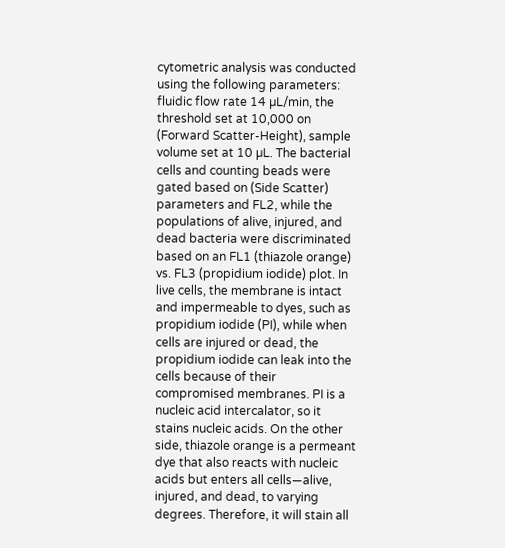cytometric analysis was conducted using the following parameters: fluidic flow rate 14 µL/min, the threshold set at 10,000 on (Forward Scatter-Height), sample volume set at 10 µL. The bacterial cells and counting beads were gated based on (Side Scatter) parameters and FL2, while the populations of alive, injured, and dead bacteria were discriminated based on an FL1 (thiazole orange) vs. FL3 (propidium iodide) plot. In live cells, the membrane is intact and impermeable to dyes, such as propidium iodide (PI), while when cells are injured or dead, the propidium iodide can leak into the cells because of their compromised membranes. PI is a nucleic acid intercalator, so it stains nucleic acids. On the other side, thiazole orange is a permeant dye that also reacts with nucleic acids but enters all cells—alive, injured, and dead, to varying degrees. Therefore, it will stain all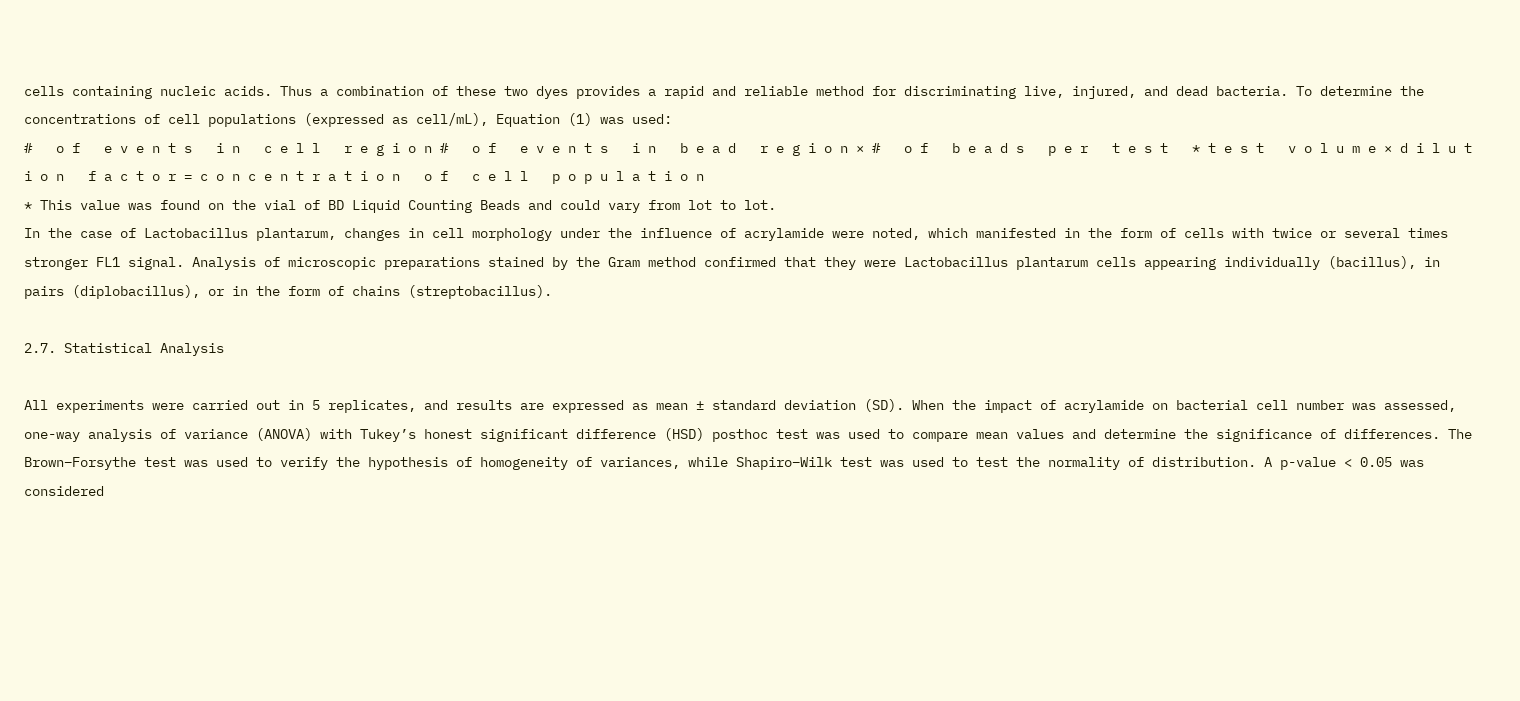cells containing nucleic acids. Thus a combination of these two dyes provides a rapid and reliable method for discriminating live, injured, and dead bacteria. To determine the concentrations of cell populations (expressed as cell/mL), Equation (1) was used:
#   o f   e v e n t s   i n   c e l l   r e g i o n #   o f   e v e n t s   i n   b e a d   r e g i o n × #   o f   b e a d s   p e r   t e s t   * t e s t   v o l u m e × d i l u t i o n   f a c t o r = c o n c e n t r a t i o n   o f   c e l l   p o p u l a t i o n
* This value was found on the vial of BD Liquid Counting Beads and could vary from lot to lot.
In the case of Lactobacillus plantarum, changes in cell morphology under the influence of acrylamide were noted, which manifested in the form of cells with twice or several times stronger FL1 signal. Analysis of microscopic preparations stained by the Gram method confirmed that they were Lactobacillus plantarum cells appearing individually (bacillus), in pairs (diplobacillus), or in the form of chains (streptobacillus).

2.7. Statistical Analysis

All experiments were carried out in 5 replicates, and results are expressed as mean ± standard deviation (SD). When the impact of acrylamide on bacterial cell number was assessed, one-way analysis of variance (ANOVA) with Tukey’s honest significant difference (HSD) posthoc test was used to compare mean values and determine the significance of differences. The Brown–Forsythe test was used to verify the hypothesis of homogeneity of variances, while Shapiro–Wilk test was used to test the normality of distribution. A p-value < 0.05 was considered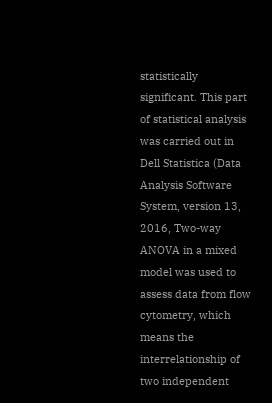statistically significant. This part of statistical analysis was carried out in Dell Statistica (Data Analysis Software System, version 13, 2016, Two-way ANOVA in a mixed model was used to assess data from flow cytometry, which means the interrelationship of two independent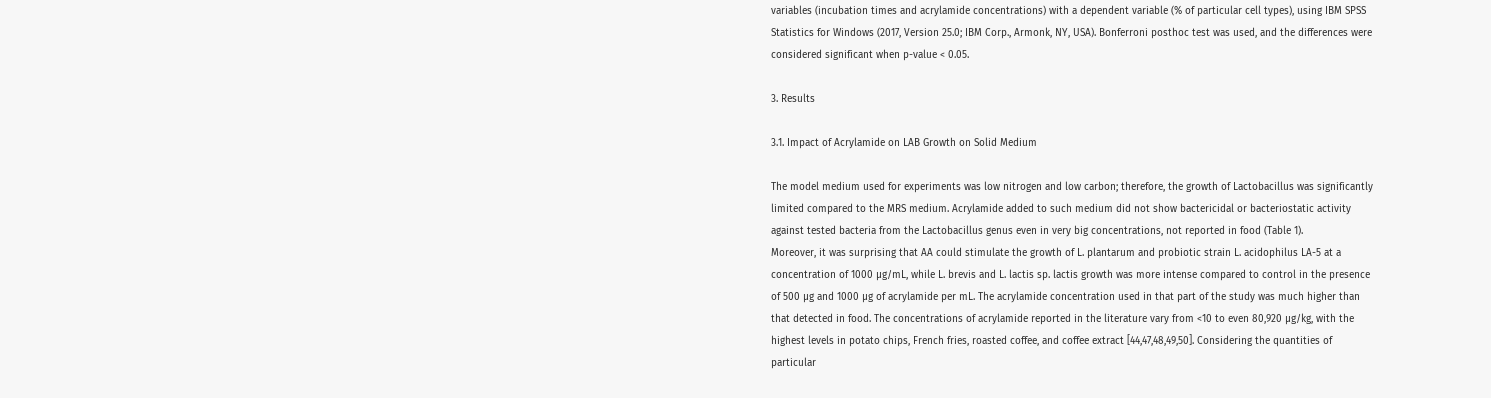variables (incubation times and acrylamide concentrations) with a dependent variable (% of particular cell types), using IBM SPSS Statistics for Windows (2017, Version 25.0; IBM Corp., Armonk, NY, USA). Bonferroni posthoc test was used, and the differences were considered significant when p-value < 0.05.

3. Results

3.1. Impact of Acrylamide on LAB Growth on Solid Medium

The model medium used for experiments was low nitrogen and low carbon; therefore, the growth of Lactobacillus was significantly limited compared to the MRS medium. Acrylamide added to such medium did not show bactericidal or bacteriostatic activity against tested bacteria from the Lactobacillus genus even in very big concentrations, not reported in food (Table 1).
Moreover, it was surprising that AA could stimulate the growth of L. plantarum and probiotic strain L. acidophilus LA-5 at a concentration of 1000 µg/mL, while L. brevis and L. lactis sp. lactis growth was more intense compared to control in the presence of 500 µg and 1000 µg of acrylamide per mL. The acrylamide concentration used in that part of the study was much higher than that detected in food. The concentrations of acrylamide reported in the literature vary from <10 to even 80,920 µg/kg, with the highest levels in potato chips, French fries, roasted coffee, and coffee extract [44,47,48,49,50]. Considering the quantities of particular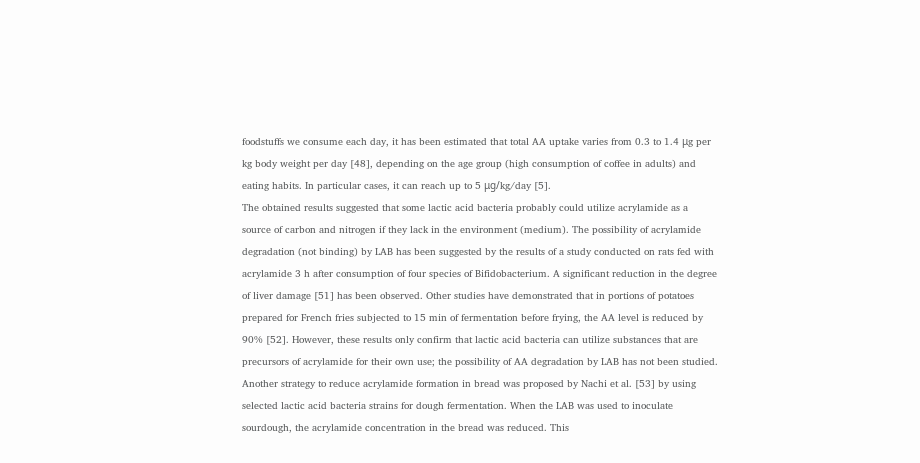foodstuffs we consume each day, it has been estimated that total AA uptake varies from 0.3 to 1.4 μg per kg body weight per day [48], depending on the age group (high consumption of coffee in adults) and eating habits. In particular cases, it can reach up to 5 μg/kg/day [5].
The obtained results suggested that some lactic acid bacteria probably could utilize acrylamide as a source of carbon and nitrogen if they lack in the environment (medium). The possibility of acrylamide degradation (not binding) by LAB has been suggested by the results of a study conducted on rats fed with acrylamide 3 h after consumption of four species of Bifidobacterium. A significant reduction in the degree of liver damage [51] has been observed. Other studies have demonstrated that in portions of potatoes prepared for French fries subjected to 15 min of fermentation before frying, the AA level is reduced by 90% [52]. However, these results only confirm that lactic acid bacteria can utilize substances that are precursors of acrylamide for their own use; the possibility of AA degradation by LAB has not been studied.
Another strategy to reduce acrylamide formation in bread was proposed by Nachi et al. [53] by using selected lactic acid bacteria strains for dough fermentation. When the LAB was used to inoculate sourdough, the acrylamide concentration in the bread was reduced. This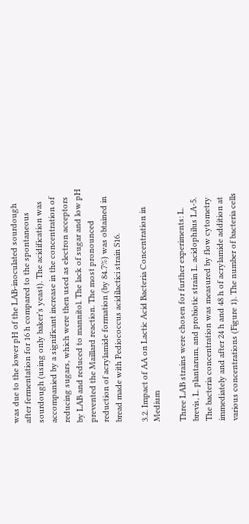was due to the lower pH of the LAB-inoculated sourdough after fermentation for 16 h compared to the spontaneous sourdough (using only baker’s yeast). The acidification was accompanied by a significant increase in the concentration of reducing sugars, which were then used as electron acceptors by LAB and reduced to mannitol. The lack of sugar and low pH prevented the Maillard reaction. The most pronounced reduction of acrylamide formation (by 84.7%) was obtained in bread made with Pediococcus acidilactici strain S16.

3.2. Impact of AA on Lactic Acid Bacteria Concentration in Medium

Three LAB strains were chosen for further experiments: L. brevis, L. plantarum, and probiotic strain L. acidophilus LA-5. The bacteria concentration was measured by flow cytometry immediately and after 24 h and 48 h of acrylamide addition at various concentrations (Figure 1). The number of bacteria cells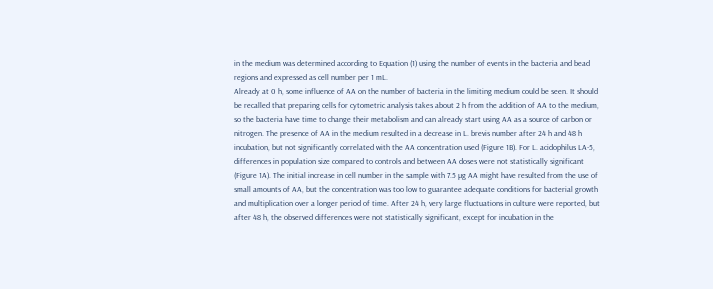in the medium was determined according to Equation (1) using the number of events in the bacteria and bead regions and expressed as cell number per 1 mL.
Already at 0 h, some influence of AA on the number of bacteria in the limiting medium could be seen. It should be recalled that preparing cells for cytometric analysis takes about 2 h from the addition of AA to the medium, so the bacteria have time to change their metabolism and can already start using AA as a source of carbon or nitrogen. The presence of AA in the medium resulted in a decrease in L. brevis number after 24 h and 48 h incubation, but not significantly correlated with the AA concentration used (Figure 1B). For L. acidophilus LA-5, differences in population size compared to controls and between AA doses were not statistically significant (Figure 1A). The initial increase in cell number in the sample with 7.5 µg AA might have resulted from the use of small amounts of AA, but the concentration was too low to guarantee adequate conditions for bacterial growth and multiplication over a longer period of time. After 24 h, very large fluctuations in culture were reported, but after 48 h, the observed differences were not statistically significant, except for incubation in the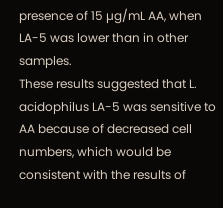presence of 15 µg/mL AA, when LA-5 was lower than in other samples.
These results suggested that L. acidophilus LA-5 was sensitive to AA because of decreased cell numbers, which would be consistent with the results of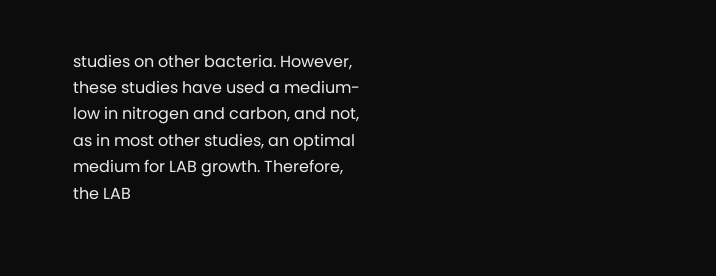studies on other bacteria. However, these studies have used a medium-low in nitrogen and carbon, and not, as in most other studies, an optimal medium for LAB growth. Therefore, the LAB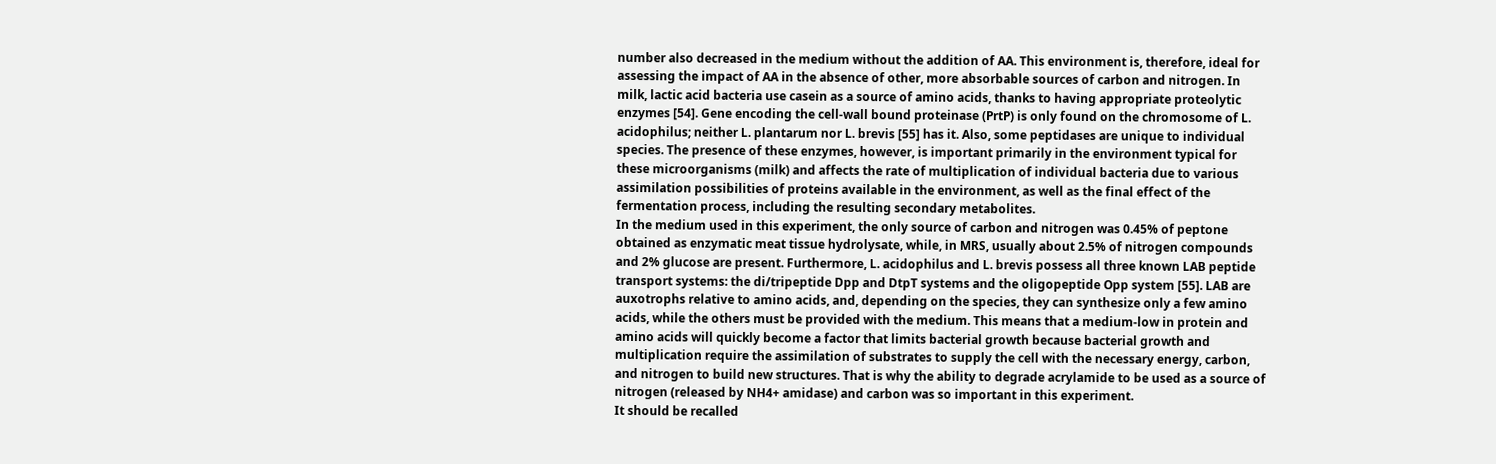number also decreased in the medium without the addition of AA. This environment is, therefore, ideal for assessing the impact of AA in the absence of other, more absorbable sources of carbon and nitrogen. In milk, lactic acid bacteria use casein as a source of amino acids, thanks to having appropriate proteolytic enzymes [54]. Gene encoding the cell-wall bound proteinase (PrtP) is only found on the chromosome of L. acidophilus; neither L. plantarum nor L. brevis [55] has it. Also, some peptidases are unique to individual species. The presence of these enzymes, however, is important primarily in the environment typical for these microorganisms (milk) and affects the rate of multiplication of individual bacteria due to various assimilation possibilities of proteins available in the environment, as well as the final effect of the fermentation process, including the resulting secondary metabolites.
In the medium used in this experiment, the only source of carbon and nitrogen was 0.45% of peptone obtained as enzymatic meat tissue hydrolysate, while, in MRS, usually about 2.5% of nitrogen compounds and 2% glucose are present. Furthermore, L. acidophilus and L. brevis possess all three known LAB peptide transport systems: the di/tripeptide Dpp and DtpT systems and the oligopeptide Opp system [55]. LAB are auxotrophs relative to amino acids, and, depending on the species, they can synthesize only a few amino acids, while the others must be provided with the medium. This means that a medium-low in protein and amino acids will quickly become a factor that limits bacterial growth because bacterial growth and multiplication require the assimilation of substrates to supply the cell with the necessary energy, carbon, and nitrogen to build new structures. That is why the ability to degrade acrylamide to be used as a source of nitrogen (released by NH4+ amidase) and carbon was so important in this experiment.
It should be recalled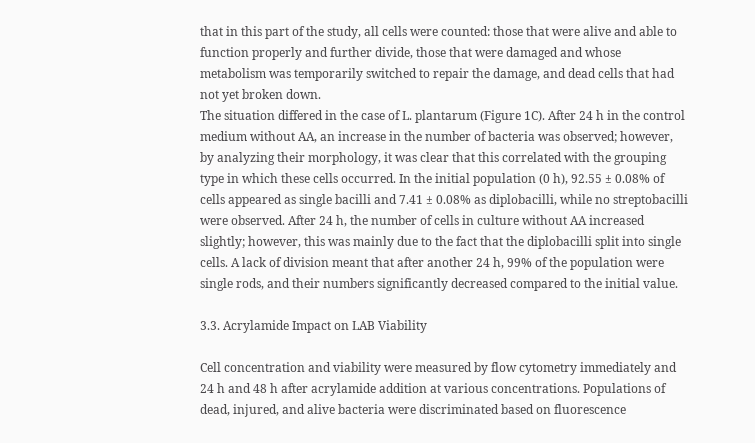that in this part of the study, all cells were counted: those that were alive and able to function properly and further divide, those that were damaged and whose metabolism was temporarily switched to repair the damage, and dead cells that had not yet broken down.
The situation differed in the case of L. plantarum (Figure 1C). After 24 h in the control medium without AA, an increase in the number of bacteria was observed; however, by analyzing their morphology, it was clear that this correlated with the grouping type in which these cells occurred. In the initial population (0 h), 92.55 ± 0.08% of cells appeared as single bacilli and 7.41 ± 0.08% as diplobacilli, while no streptobacilli were observed. After 24 h, the number of cells in culture without AA increased slightly; however, this was mainly due to the fact that the diplobacilli split into single cells. A lack of division meant that after another 24 h, 99% of the population were single rods, and their numbers significantly decreased compared to the initial value.

3.3. Acrylamide Impact on LAB Viability

Cell concentration and viability were measured by flow cytometry immediately and 24 h and 48 h after acrylamide addition at various concentrations. Populations of dead, injured, and alive bacteria were discriminated based on fluorescence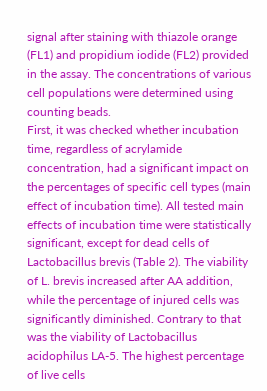signal after staining with thiazole orange (FL1) and propidium iodide (FL2) provided in the assay. The concentrations of various cell populations were determined using counting beads.
First, it was checked whether incubation time, regardless of acrylamide concentration, had a significant impact on the percentages of specific cell types (main effect of incubation time). All tested main effects of incubation time were statistically significant, except for dead cells of Lactobacillus brevis (Table 2). The viability of L. brevis increased after AA addition, while the percentage of injured cells was significantly diminished. Contrary to that was the viability of Lactobacillus acidophilus LA-5. The highest percentage of live cells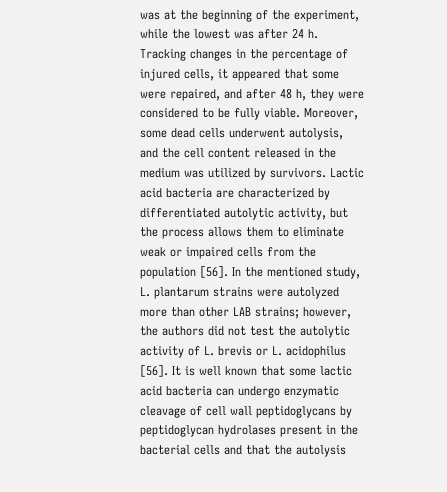was at the beginning of the experiment, while the lowest was after 24 h. Tracking changes in the percentage of injured cells, it appeared that some were repaired, and after 48 h, they were considered to be fully viable. Moreover, some dead cells underwent autolysis, and the cell content released in the medium was utilized by survivors. Lactic acid bacteria are characterized by differentiated autolytic activity, but the process allows them to eliminate weak or impaired cells from the population [56]. In the mentioned study, L. plantarum strains were autolyzed more than other LAB strains; however, the authors did not test the autolytic activity of L. brevis or L. acidophilus [56]. It is well known that some lactic acid bacteria can undergo enzymatic cleavage of cell wall peptidoglycans by peptidoglycan hydrolases present in the bacterial cells and that the autolysis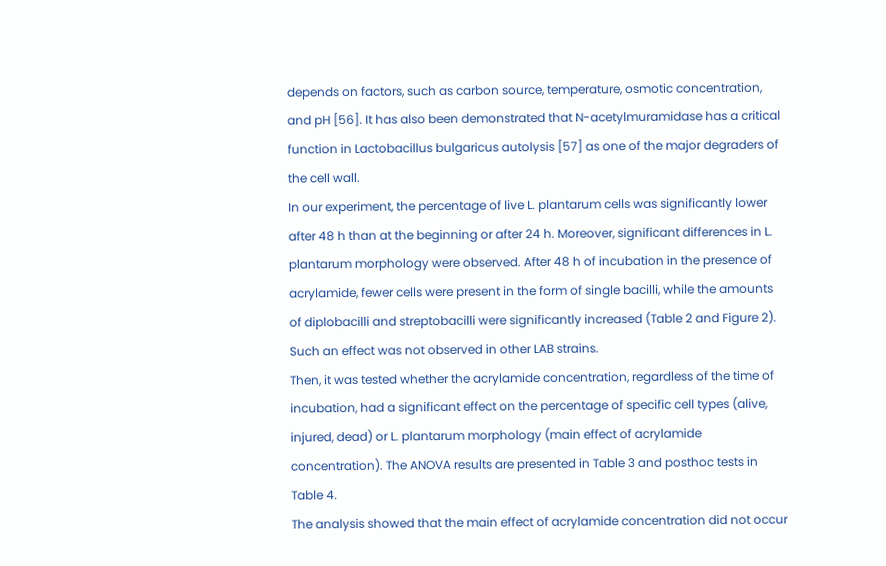depends on factors, such as carbon source, temperature, osmotic concentration, and pH [56]. It has also been demonstrated that N-acetylmuramidase has a critical function in Lactobacillus bulgaricus autolysis [57] as one of the major degraders of the cell wall.
In our experiment, the percentage of live L. plantarum cells was significantly lower after 48 h than at the beginning or after 24 h. Moreover, significant differences in L. plantarum morphology were observed. After 48 h of incubation in the presence of acrylamide, fewer cells were present in the form of single bacilli, while the amounts of diplobacilli and streptobacilli were significantly increased (Table 2 and Figure 2). Such an effect was not observed in other LAB strains.
Then, it was tested whether the acrylamide concentration, regardless of the time of incubation, had a significant effect on the percentage of specific cell types (alive, injured, dead) or L. plantarum morphology (main effect of acrylamide concentration). The ANOVA results are presented in Table 3 and posthoc tests in Table 4.
The analysis showed that the main effect of acrylamide concentration did not occur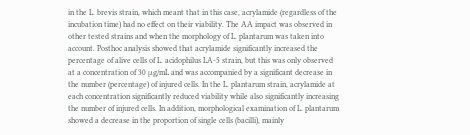in the L. brevis strain, which meant that in this case, acrylamide (regardless of the incubation time) had no effect on their viability. The AA impact was observed in other tested strains and when the morphology of L. plantarum was taken into account. Posthoc analysis showed that acrylamide significantly increased the percentage of alive cells of L. acidophilus LA-5 strain, but this was only observed at a concentration of 30 μg/mL and was accompanied by a significant decrease in the number (percentage) of injured cells. In the L. plantarum strain, acrylamide at each concentration significantly reduced viability while also significantly increasing the number of injured cells. In addition, morphological examination of L. plantarum showed a decrease in the proportion of single cells (bacilli), mainly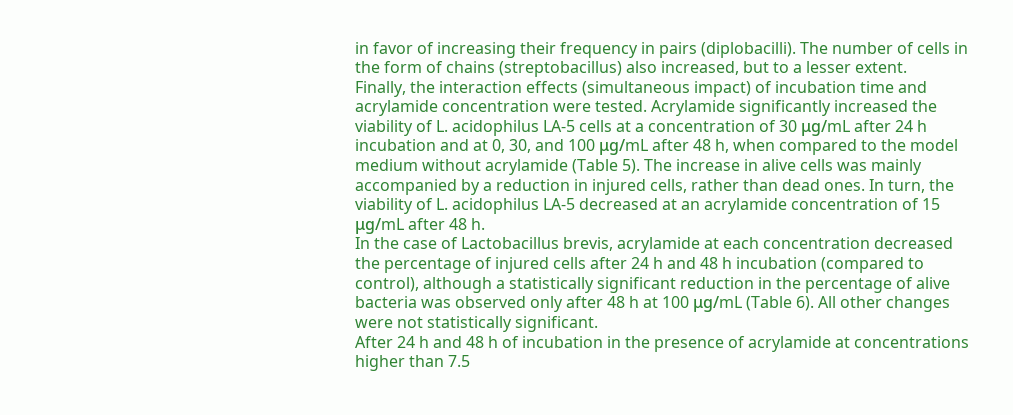in favor of increasing their frequency in pairs (diplobacilli). The number of cells in the form of chains (streptobacillus) also increased, but to a lesser extent.
Finally, the interaction effects (simultaneous impact) of incubation time and acrylamide concentration were tested. Acrylamide significantly increased the viability of L. acidophilus LA-5 cells at a concentration of 30 μg/mL after 24 h incubation and at 0, 30, and 100 μg/mL after 48 h, when compared to the model medium without acrylamide (Table 5). The increase in alive cells was mainly accompanied by a reduction in injured cells, rather than dead ones. In turn, the viability of L. acidophilus LA-5 decreased at an acrylamide concentration of 15 μg/mL after 48 h.
In the case of Lactobacillus brevis, acrylamide at each concentration decreased the percentage of injured cells after 24 h and 48 h incubation (compared to control), although a statistically significant reduction in the percentage of alive bacteria was observed only after 48 h at 100 μg/mL (Table 6). All other changes were not statistically significant.
After 24 h and 48 h of incubation in the presence of acrylamide at concentrations higher than 7.5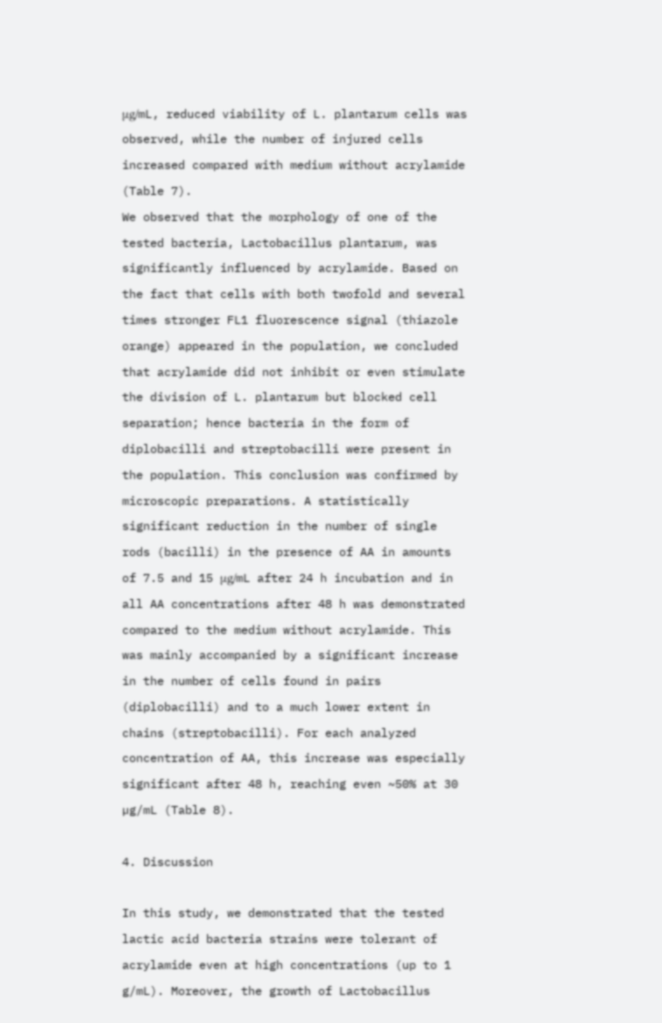μg/mL, reduced viability of L. plantarum cells was observed, while the number of injured cells increased compared with medium without acrylamide (Table 7).
We observed that the morphology of one of the tested bacteria, Lactobacillus plantarum, was significantly influenced by acrylamide. Based on the fact that cells with both twofold and several times stronger FL1 fluorescence signal (thiazole orange) appeared in the population, we concluded that acrylamide did not inhibit or even stimulate the division of L. plantarum but blocked cell separation; hence bacteria in the form of diplobacilli and streptobacilli were present in the population. This conclusion was confirmed by microscopic preparations. A statistically significant reduction in the number of single rods (bacilli) in the presence of AA in amounts of 7.5 and 15 μg/mL after 24 h incubation and in all AA concentrations after 48 h was demonstrated compared to the medium without acrylamide. This was mainly accompanied by a significant increase in the number of cells found in pairs (diplobacilli) and to a much lower extent in chains (streptobacilli). For each analyzed concentration of AA, this increase was especially significant after 48 h, reaching even ~50% at 30 µg/mL (Table 8).

4. Discussion

In this study, we demonstrated that the tested lactic acid bacteria strains were tolerant of acrylamide even at high concentrations (up to 1 g/mL). Moreover, the growth of Lactobacillus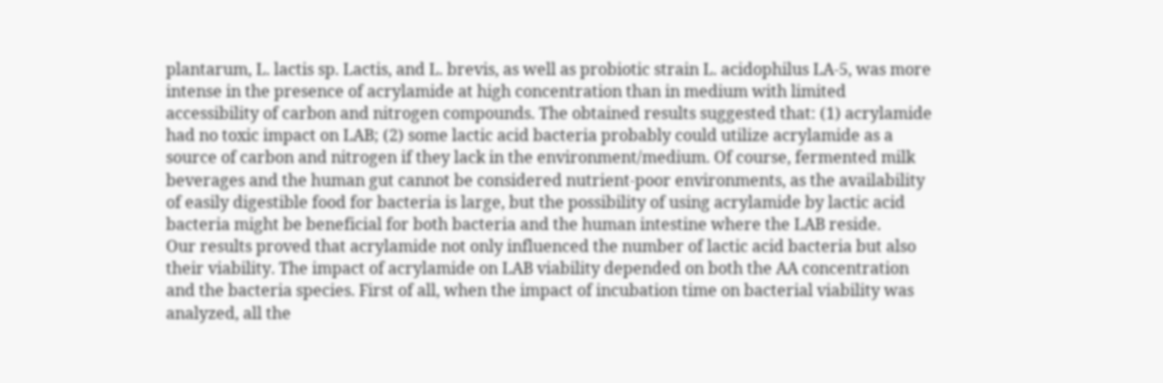plantarum, L. lactis sp. Lactis, and L. brevis, as well as probiotic strain L. acidophilus LA-5, was more intense in the presence of acrylamide at high concentration than in medium with limited accessibility of carbon and nitrogen compounds. The obtained results suggested that: (1) acrylamide had no toxic impact on LAB; (2) some lactic acid bacteria probably could utilize acrylamide as a source of carbon and nitrogen if they lack in the environment/medium. Of course, fermented milk beverages and the human gut cannot be considered nutrient-poor environments, as the availability of easily digestible food for bacteria is large, but the possibility of using acrylamide by lactic acid bacteria might be beneficial for both bacteria and the human intestine where the LAB reside.
Our results proved that acrylamide not only influenced the number of lactic acid bacteria but also their viability. The impact of acrylamide on LAB viability depended on both the AA concentration and the bacteria species. First of all, when the impact of incubation time on bacterial viability was analyzed, all the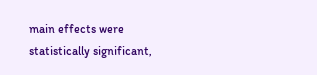main effects were statistically significant,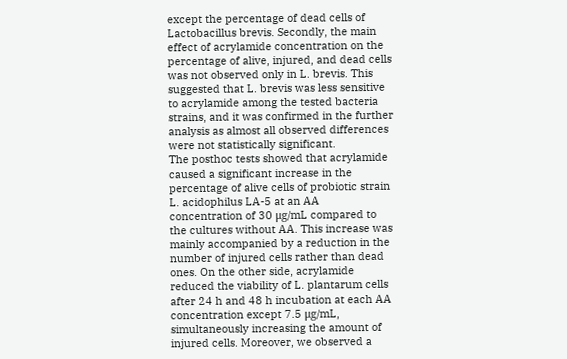except the percentage of dead cells of Lactobacillus brevis. Secondly, the main effect of acrylamide concentration on the percentage of alive, injured, and dead cells was not observed only in L. brevis. This suggested that L. brevis was less sensitive to acrylamide among the tested bacteria strains, and it was confirmed in the further analysis as almost all observed differences were not statistically significant.
The posthoc tests showed that acrylamide caused a significant increase in the percentage of alive cells of probiotic strain L. acidophilus LA-5 at an AA concentration of 30 μg/mL compared to the cultures without AA. This increase was mainly accompanied by a reduction in the number of injured cells rather than dead ones. On the other side, acrylamide reduced the viability of L. plantarum cells after 24 h and 48 h incubation at each AA concentration except 7.5 μg/mL, simultaneously increasing the amount of injured cells. Moreover, we observed a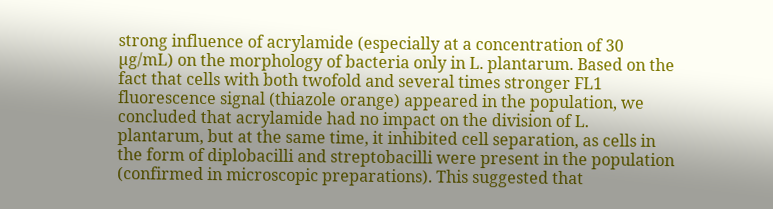strong influence of acrylamide (especially at a concentration of 30 µg/mL) on the morphology of bacteria only in L. plantarum. Based on the fact that cells with both twofold and several times stronger FL1 fluorescence signal (thiazole orange) appeared in the population, we concluded that acrylamide had no impact on the division of L. plantarum, but at the same time, it inhibited cell separation, as cells in the form of diplobacilli and streptobacilli were present in the population (confirmed in microscopic preparations). This suggested that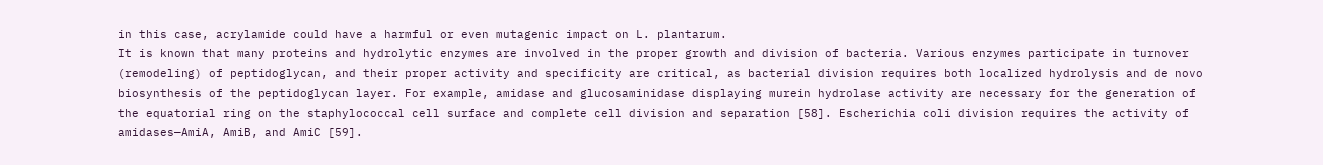in this case, acrylamide could have a harmful or even mutagenic impact on L. plantarum.
It is known that many proteins and hydrolytic enzymes are involved in the proper growth and division of bacteria. Various enzymes participate in turnover (remodeling) of peptidoglycan, and their proper activity and specificity are critical, as bacterial division requires both localized hydrolysis and de novo biosynthesis of the peptidoglycan layer. For example, amidase and glucosaminidase displaying murein hydrolase activity are necessary for the generation of the equatorial ring on the staphylococcal cell surface and complete cell division and separation [58]. Escherichia coli division requires the activity of amidases—AmiA, AmiB, and AmiC [59].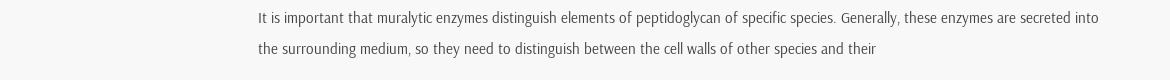It is important that muralytic enzymes distinguish elements of peptidoglycan of specific species. Generally, these enzymes are secreted into the surrounding medium, so they need to distinguish between the cell walls of other species and their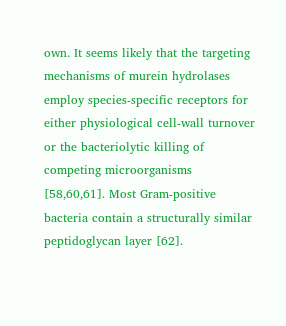own. It seems likely that the targeting mechanisms of murein hydrolases employ species-specific receptors for either physiological cell-wall turnover or the bacteriolytic killing of competing microorganisms [58,60,61]. Most Gram-positive bacteria contain a structurally similar peptidoglycan layer [62].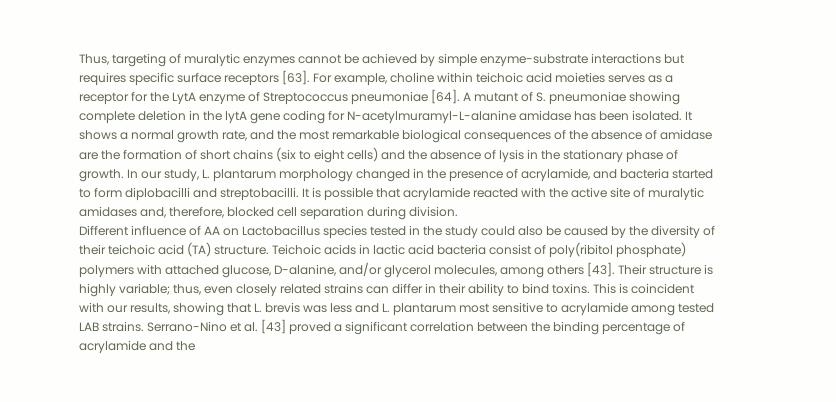Thus, targeting of muralytic enzymes cannot be achieved by simple enzyme-substrate interactions but requires specific surface receptors [63]. For example, choline within teichoic acid moieties serves as a receptor for the LytA enzyme of Streptococcus pneumoniae [64]. A mutant of S. pneumoniae showing complete deletion in the lytA gene coding for N-acetylmuramyl-L-alanine amidase has been isolated. It shows a normal growth rate, and the most remarkable biological consequences of the absence of amidase are the formation of short chains (six to eight cells) and the absence of lysis in the stationary phase of growth. In our study, L. plantarum morphology changed in the presence of acrylamide, and bacteria started to form diplobacilli and streptobacilli. It is possible that acrylamide reacted with the active site of muralytic amidases and, therefore, blocked cell separation during division.
Different influence of AA on Lactobacillus species tested in the study could also be caused by the diversity of their teichoic acid (TA) structure. Teichoic acids in lactic acid bacteria consist of poly(ribitol phosphate) polymers with attached glucose, D-alanine, and/or glycerol molecules, among others [43]. Their structure is highly variable; thus, even closely related strains can differ in their ability to bind toxins. This is coincident with our results, showing that L. brevis was less and L. plantarum most sensitive to acrylamide among tested LAB strains. Serrano-Nino et al. [43] proved a significant correlation between the binding percentage of acrylamide and the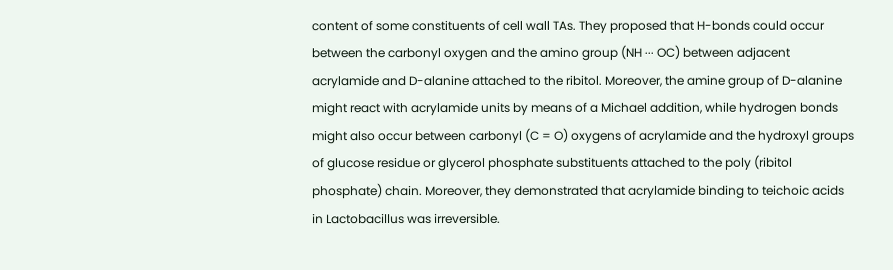content of some constituents of cell wall TAs. They proposed that H-bonds could occur between the carbonyl oxygen and the amino group (NH ··· OC) between adjacent acrylamide and D-alanine attached to the ribitol. Moreover, the amine group of D-alanine might react with acrylamide units by means of a Michael addition, while hydrogen bonds might also occur between carbonyl (C = O) oxygens of acrylamide and the hydroxyl groups of glucose residue or glycerol phosphate substituents attached to the poly (ribitol phosphate) chain. Moreover, they demonstrated that acrylamide binding to teichoic acids in Lactobacillus was irreversible.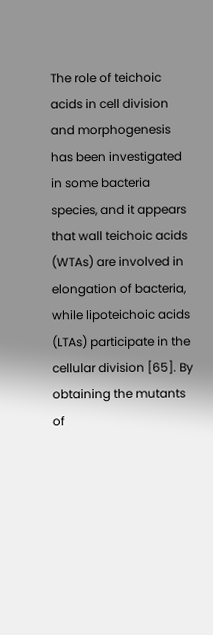The role of teichoic acids in cell division and morphogenesis has been investigated in some bacteria species, and it appears that wall teichoic acids (WTAs) are involved in elongation of bacteria, while lipoteichoic acids (LTAs) participate in the cellular division [65]. By obtaining the mutants of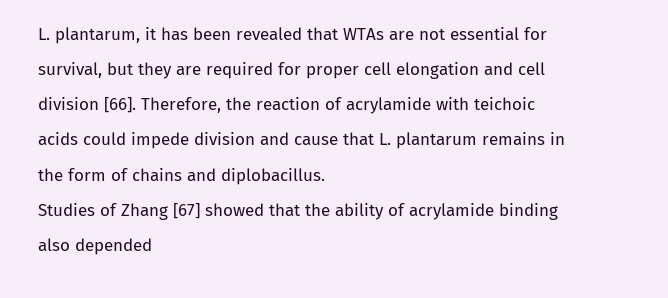L. plantarum, it has been revealed that WTAs are not essential for survival, but they are required for proper cell elongation and cell division [66]. Therefore, the reaction of acrylamide with teichoic acids could impede division and cause that L. plantarum remains in the form of chains and diplobacillus.
Studies of Zhang [67] showed that the ability of acrylamide binding also depended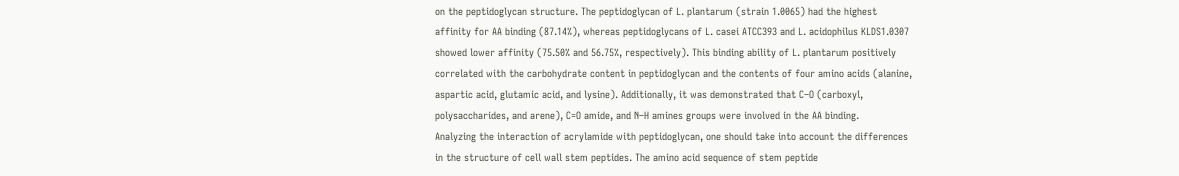on the peptidoglycan structure. The peptidoglycan of L. plantarum (strain 1.0065) had the highest affinity for AA binding (87.14%), whereas peptidoglycans of L. casei ATCC393 and L. acidophilus KLDS1.0307 showed lower affinity (75.50% and 56.75%, respectively). This binding ability of L. plantarum positively correlated with the carbohydrate content in peptidoglycan and the contents of four amino acids (alanine, aspartic acid, glutamic acid, and lysine). Additionally, it was demonstrated that C–O (carboxyl, polysaccharides, and arene), C=O amide, and N–H amines groups were involved in the AA binding.
Analyzing the interaction of acrylamide with peptidoglycan, one should take into account the differences in the structure of cell wall stem peptides. The amino acid sequence of stem peptide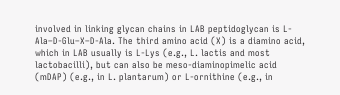involved in linking glycan chains in LAB peptidoglycan is L-Ala–D-Glu–X–D-Ala. The third amino acid (X) is a diamino acid, which in LAB usually is L-Lys (e.g., L. lactis and most lactobacilli), but can also be meso-diaminopimelic acid (mDAP) (e.g., in L. plantarum) or L-ornithine (e.g., in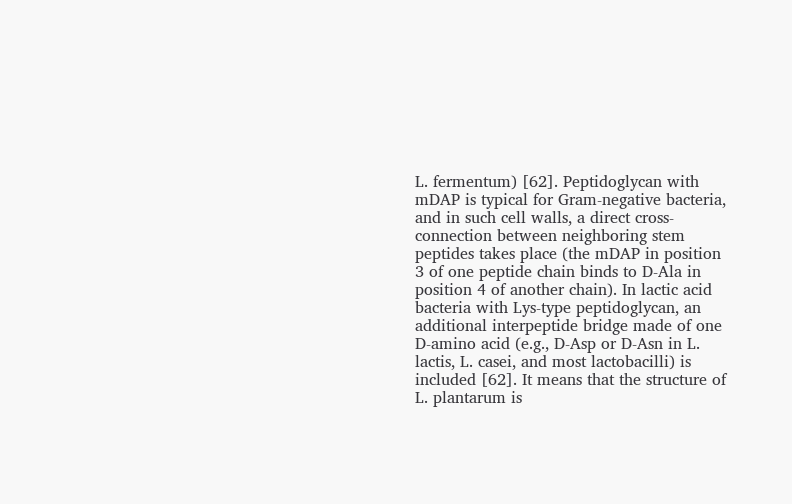L. fermentum) [62]. Peptidoglycan with mDAP is typical for Gram-negative bacteria, and in such cell walls, a direct cross-connection between neighboring stem peptides takes place (the mDAP in position 3 of one peptide chain binds to D-Ala in position 4 of another chain). In lactic acid bacteria with Lys-type peptidoglycan, an additional interpeptide bridge made of one D-amino acid (e.g., D-Asp or D-Asn in L. lactis, L. casei, and most lactobacilli) is included [62]. It means that the structure of L. plantarum is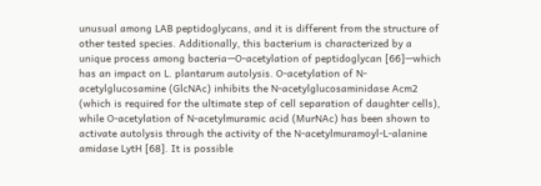unusual among LAB peptidoglycans, and it is different from the structure of other tested species. Additionally, this bacterium is characterized by a unique process among bacteria—O-acetylation of peptidoglycan [66]—which has an impact on L. plantarum autolysis. O-acetylation of N-acetylglucosamine (GlcNAc) inhibits the N-acetylglucosaminidase Acm2 (which is required for the ultimate step of cell separation of daughter cells), while O-acetylation of N-acetylmuramic acid (MurNAc) has been shown to activate autolysis through the activity of the N-acetylmuramoyl-L-alanine amidase LytH [68]. It is possible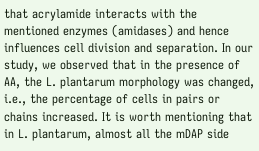that acrylamide interacts with the mentioned enzymes (amidases) and hence influences cell division and separation. In our study, we observed that in the presence of AA, the L. plantarum morphology was changed, i.e., the percentage of cells in pairs or chains increased. It is worth mentioning that in L. plantarum, almost all the mDAP side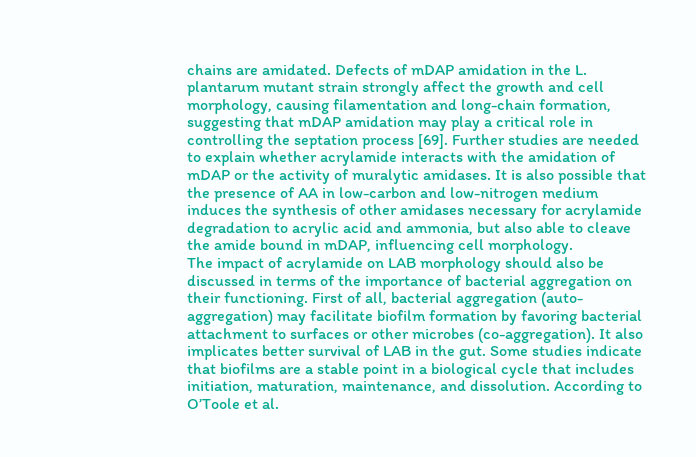chains are amidated. Defects of mDAP amidation in the L. plantarum mutant strain strongly affect the growth and cell morphology, causing filamentation and long-chain formation, suggesting that mDAP amidation may play a critical role in controlling the septation process [69]. Further studies are needed to explain whether acrylamide interacts with the amidation of mDAP or the activity of muralytic amidases. It is also possible that the presence of AA in low-carbon and low-nitrogen medium induces the synthesis of other amidases necessary for acrylamide degradation to acrylic acid and ammonia, but also able to cleave the amide bound in mDAP, influencing cell morphology.
The impact of acrylamide on LAB morphology should also be discussed in terms of the importance of bacterial aggregation on their functioning. First of all, bacterial aggregation (auto-aggregation) may facilitate biofilm formation by favoring bacterial attachment to surfaces or other microbes (co-aggregation). It also implicates better survival of LAB in the gut. Some studies indicate that biofilms are a stable point in a biological cycle that includes initiation, maturation, maintenance, and dissolution. According to O’Toole et al.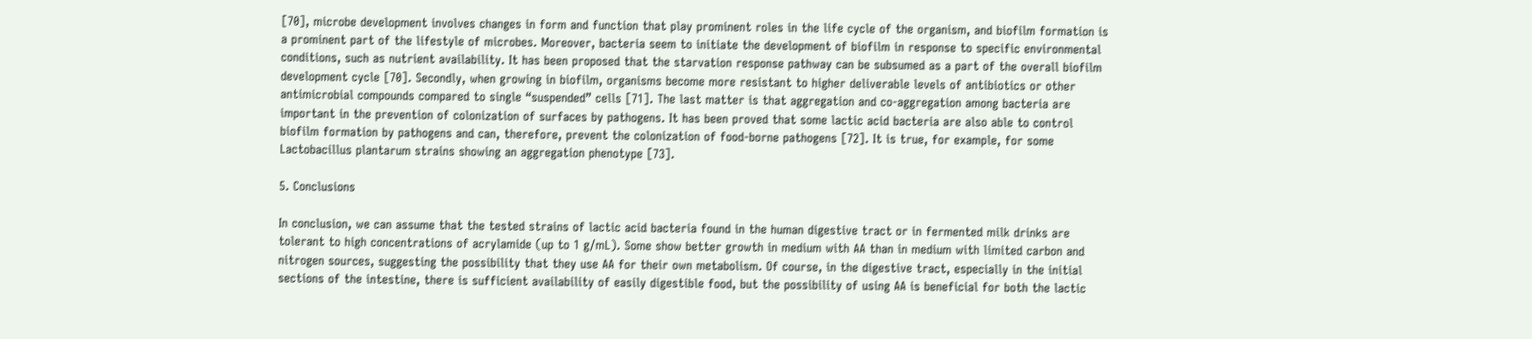[70], microbe development involves changes in form and function that play prominent roles in the life cycle of the organism, and biofilm formation is a prominent part of the lifestyle of microbes. Moreover, bacteria seem to initiate the development of biofilm in response to specific environmental conditions, such as nutrient availability. It has been proposed that the starvation response pathway can be subsumed as a part of the overall biofilm development cycle [70]. Secondly, when growing in biofilm, organisms become more resistant to higher deliverable levels of antibiotics or other antimicrobial compounds compared to single “suspended” cells [71]. The last matter is that aggregation and co-aggregation among bacteria are important in the prevention of colonization of surfaces by pathogens. It has been proved that some lactic acid bacteria are also able to control biofilm formation by pathogens and can, therefore, prevent the colonization of food-borne pathogens [72]. It is true, for example, for some Lactobacillus plantarum strains showing an aggregation phenotype [73].

5. Conclusions

In conclusion, we can assume that the tested strains of lactic acid bacteria found in the human digestive tract or in fermented milk drinks are tolerant to high concentrations of acrylamide (up to 1 g/mL). Some show better growth in medium with AA than in medium with limited carbon and nitrogen sources, suggesting the possibility that they use AA for their own metabolism. Of course, in the digestive tract, especially in the initial sections of the intestine, there is sufficient availability of easily digestible food, but the possibility of using AA is beneficial for both the lactic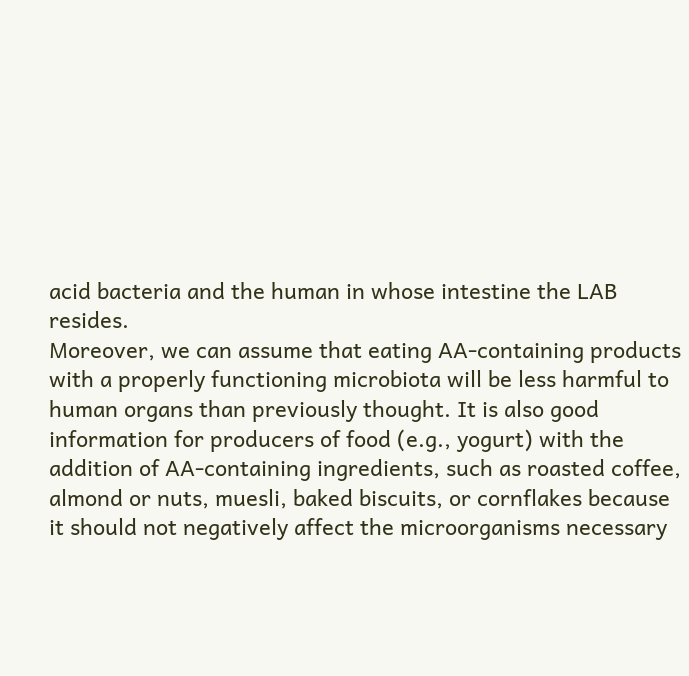acid bacteria and the human in whose intestine the LAB resides.
Moreover, we can assume that eating AA-containing products with a properly functioning microbiota will be less harmful to human organs than previously thought. It is also good information for producers of food (e.g., yogurt) with the addition of AA-containing ingredients, such as roasted coffee, almond or nuts, muesli, baked biscuits, or cornflakes because it should not negatively affect the microorganisms necessary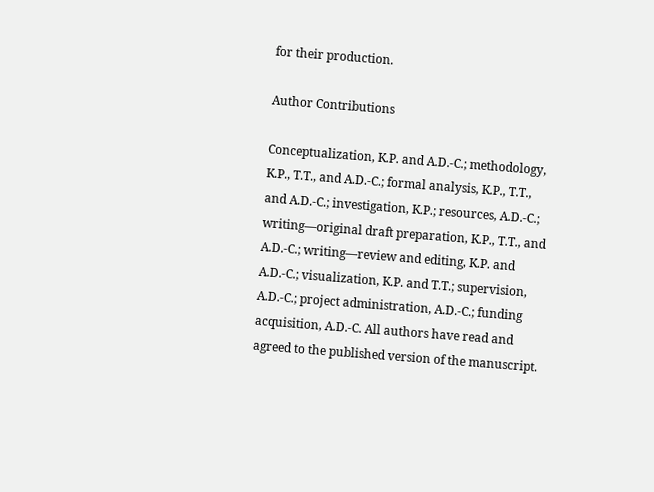for their production.

Author Contributions

Conceptualization, K.P. and A.D.-C.; methodology, K.P., T.T., and A.D.-C.; formal analysis, K.P., T.T., and A.D.-C.; investigation, K.P.; resources, A.D.-C.; writing—original draft preparation, K.P., T.T., and A.D.-C.; writing—review and editing, K.P. and A.D.-C.; visualization, K.P. and T.T.; supervision, A.D.-C.; project administration, A.D.-C.; funding acquisition, A.D.-C. All authors have read and agreed to the published version of the manuscript.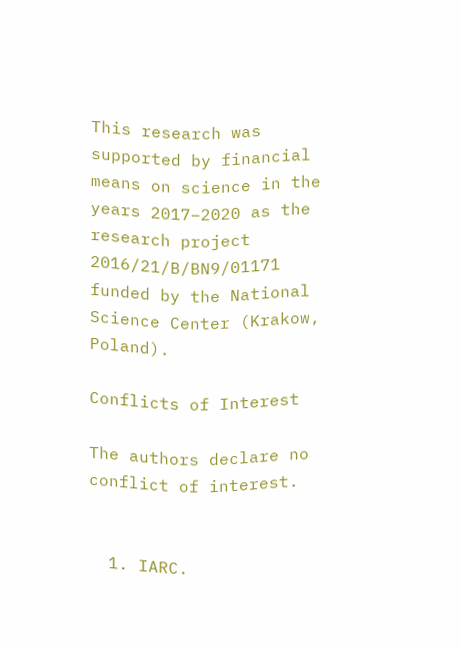This research was supported by financial means on science in the years 2017–2020 as the research project 2016/21/B/BN9/01171 funded by the National Science Center (Krakow, Poland).

Conflicts of Interest

The authors declare no conflict of interest.


  1. IARC.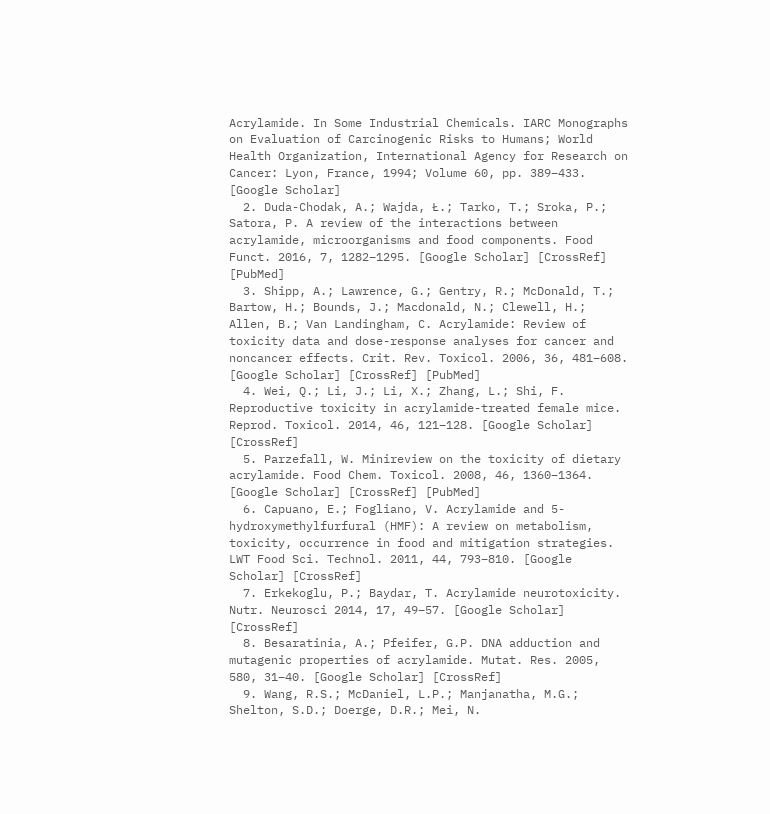Acrylamide. In Some Industrial Chemicals. IARC Monographs on Evaluation of Carcinogenic Risks to Humans; World Health Organization, International Agency for Research on Cancer: Lyon, France, 1994; Volume 60, pp. 389–433. [Google Scholar]
  2. Duda-Chodak, A.; Wajda, Ł.; Tarko, T.; Sroka, P.; Satora, P. A review of the interactions between acrylamide, microorganisms and food components. Food Funct. 2016, 7, 1282–1295. [Google Scholar] [CrossRef] [PubMed]
  3. Shipp, A.; Lawrence, G.; Gentry, R.; McDonald, T.; Bartow, H.; Bounds, J.; Macdonald, N.; Clewell, H.; Allen, B.; Van Landingham, C. Acrylamide: Review of toxicity data and dose-response analyses for cancer and noncancer effects. Crit. Rev. Toxicol. 2006, 36, 481–608. [Google Scholar] [CrossRef] [PubMed]
  4. Wei, Q.; Li, J.; Li, X.; Zhang, L.; Shi, F. Reproductive toxicity in acrylamide-treated female mice. Reprod. Toxicol. 2014, 46, 121–128. [Google Scholar] [CrossRef]
  5. Parzefall, W. Minireview on the toxicity of dietary acrylamide. Food Chem. Toxicol. 2008, 46, 1360–1364. [Google Scholar] [CrossRef] [PubMed]
  6. Capuano, E.; Fogliano, V. Acrylamide and 5-hydroxymethylfurfural (HMF): A review on metabolism, toxicity, occurrence in food and mitigation strategies. LWT Food Sci. Technol. 2011, 44, 793–810. [Google Scholar] [CrossRef]
  7. Erkekoglu, P.; Baydar, T. Acrylamide neurotoxicity. Nutr. Neurosci 2014, 17, 49–57. [Google Scholar] [CrossRef]
  8. Besaratinia, A.; Pfeifer, G.P. DNA adduction and mutagenic properties of acrylamide. Mutat. Res. 2005, 580, 31–40. [Google Scholar] [CrossRef]
  9. Wang, R.S.; McDaniel, L.P.; Manjanatha, M.G.; Shelton, S.D.; Doerge, D.R.; Mei, N.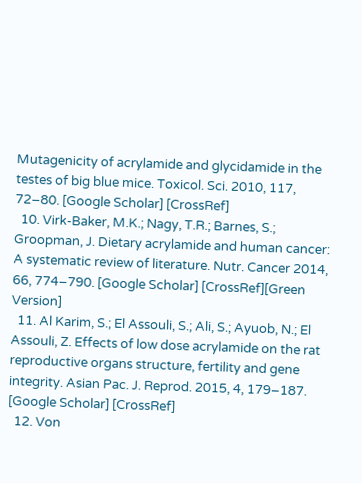Mutagenicity of acrylamide and glycidamide in the testes of big blue mice. Toxicol. Sci. 2010, 117, 72–80. [Google Scholar] [CrossRef]
  10. Virk-Baker, M.K.; Nagy, T.R.; Barnes, S.; Groopman, J. Dietary acrylamide and human cancer: A systematic review of literature. Nutr. Cancer 2014, 66, 774–790. [Google Scholar] [CrossRef][Green Version]
  11. Al Karim, S.; El Assouli, S.; Ali, S.; Ayuob, N.; El Assouli, Z. Effects of low dose acrylamide on the rat reproductive organs structure, fertility and gene integrity. Asian Pac. J. Reprod. 2015, 4, 179–187. [Google Scholar] [CrossRef]
  12. Von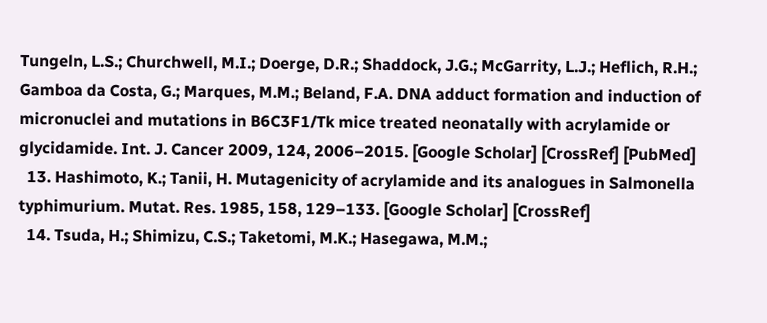Tungeln, L.S.; Churchwell, M.I.; Doerge, D.R.; Shaddock, J.G.; McGarrity, L.J.; Heflich, R.H.; Gamboa da Costa, G.; Marques, M.M.; Beland, F.A. DNA adduct formation and induction of micronuclei and mutations in B6C3F1/Tk mice treated neonatally with acrylamide or glycidamide. Int. J. Cancer 2009, 124, 2006–2015. [Google Scholar] [CrossRef] [PubMed]
  13. Hashimoto, K.; Tanii, H. Mutagenicity of acrylamide and its analogues in Salmonella typhimurium. Mutat. Res. 1985, 158, 129–133. [Google Scholar] [CrossRef]
  14. Tsuda, H.; Shimizu, C.S.; Taketomi, M.K.; Hasegawa, M.M.;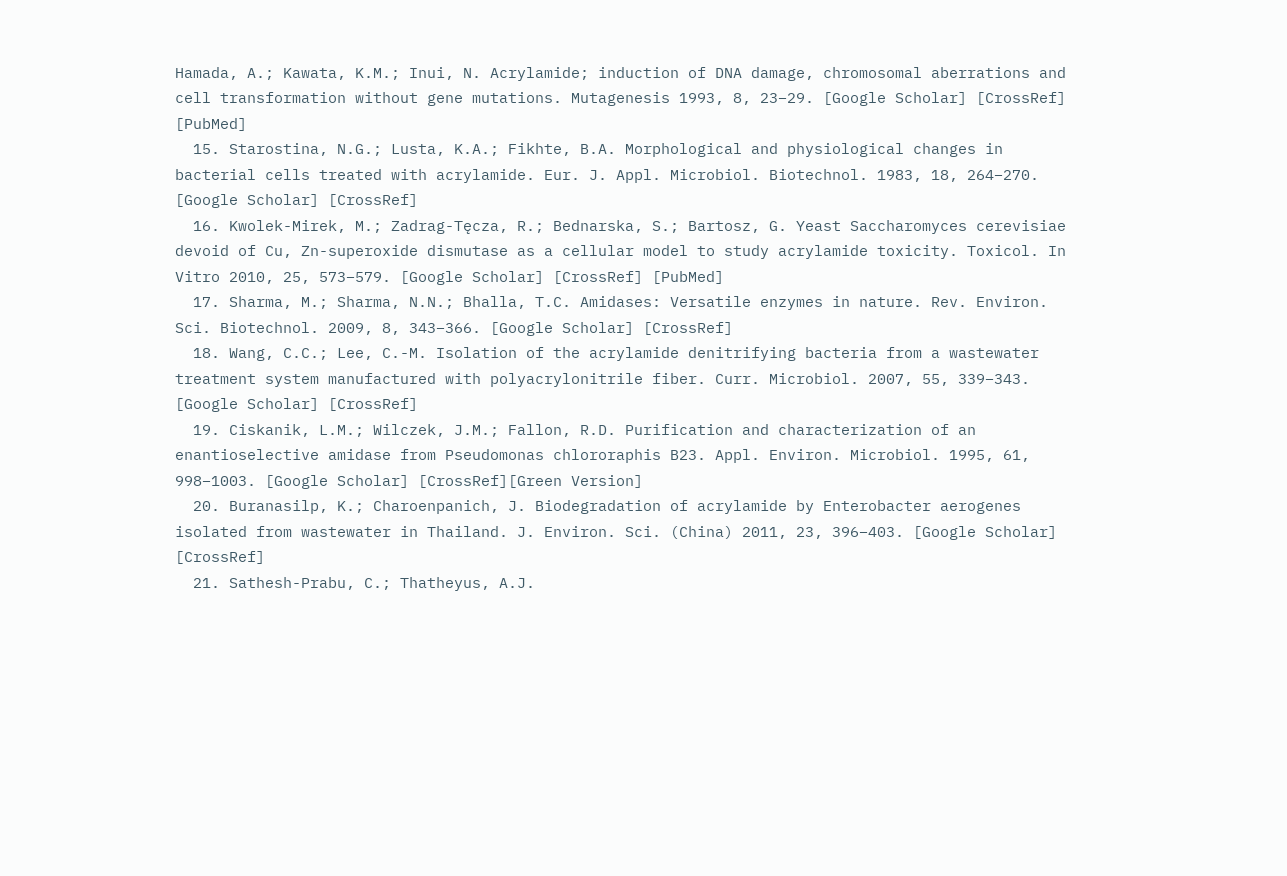Hamada, A.; Kawata, K.M.; Inui, N. Acrylamide; induction of DNA damage, chromosomal aberrations and cell transformation without gene mutations. Mutagenesis 1993, 8, 23–29. [Google Scholar] [CrossRef] [PubMed]
  15. Starostina, N.G.; Lusta, K.A.; Fikhte, B.A. Morphological and physiological changes in bacterial cells treated with acrylamide. Eur. J. Appl. Microbiol. Biotechnol. 1983, 18, 264–270. [Google Scholar] [CrossRef]
  16. Kwolek-Mirek, M.; Zadrag-Tęcza, R.; Bednarska, S.; Bartosz, G. Yeast Saccharomyces cerevisiae devoid of Cu, Zn-superoxide dismutase as a cellular model to study acrylamide toxicity. Toxicol. In Vitro 2010, 25, 573–579. [Google Scholar] [CrossRef] [PubMed]
  17. Sharma, M.; Sharma, N.N.; Bhalla, T.C. Amidases: Versatile enzymes in nature. Rev. Environ. Sci. Biotechnol. 2009, 8, 343–366. [Google Scholar] [CrossRef]
  18. Wang, C.C.; Lee, C.-M. Isolation of the acrylamide denitrifying bacteria from a wastewater treatment system manufactured with polyacrylonitrile fiber. Curr. Microbiol. 2007, 55, 339–343. [Google Scholar] [CrossRef]
  19. Ciskanik, L.M.; Wilczek, J.M.; Fallon, R.D. Purification and characterization of an enantioselective amidase from Pseudomonas chlororaphis B23. Appl. Environ. Microbiol. 1995, 61, 998–1003. [Google Scholar] [CrossRef][Green Version]
  20. Buranasilp, K.; Charoenpanich, J. Biodegradation of acrylamide by Enterobacter aerogenes isolated from wastewater in Thailand. J. Environ. Sci. (China) 2011, 23, 396–403. [Google Scholar] [CrossRef]
  21. Sathesh-Prabu, C.; Thatheyus, A.J.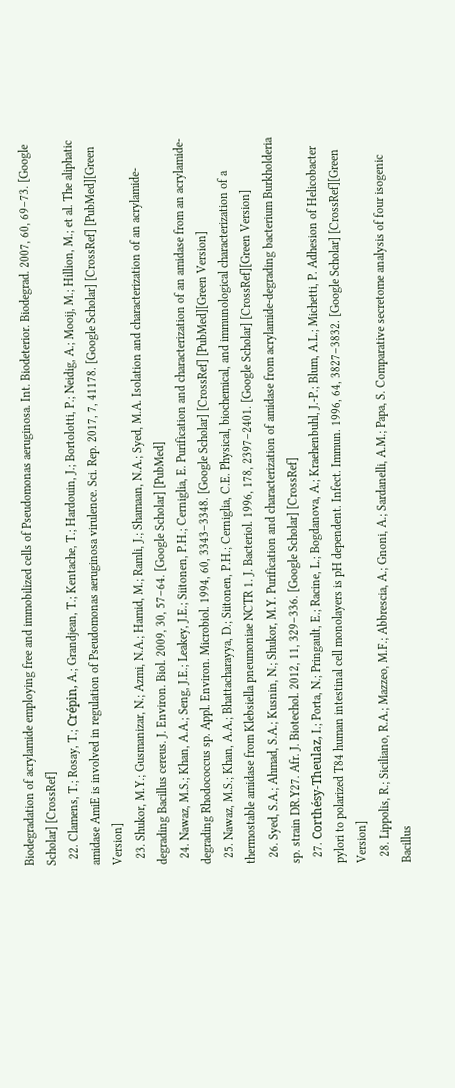Biodegradation of acrylamide employing free and immobilized cells of Pseudomonas aeruginosa. Int. Biodeterior. Biodegrad. 2007, 60, 69–73. [Google Scholar] [CrossRef]
  22. Clamens, T.; Rosay, T.; Crépin, A.; Grandjean, T.; Kentache, T.; Hardouin, J.; Bortolotti, P.; Neidig, A.; Mooij, M.; Hillion, M.; et al. The aliphatic amidase AmiE is involved in regulation of Pseudomonas aeruginosa virulence. Sci. Rep. 2017, 7, 41178. [Google Scholar] [CrossRef] [PubMed][Green Version]
  23. Shukor, M.Y.; Gusmanizar, N.; Azmi, N.A.; Hamid, M.; Ramli, J.; Shamaan, N.A.; Syed, M.A. Isolation and characterization of an acrylamide-degrading Bacillus cereus. J. Environ. Biol. 2009, 30, 57–64. [Google Scholar] [PubMed]
  24. Nawaz, M.S.; Khan, A.A.; Seng, J.E.; Leakey, J.E.; Siitonen, P.H.; Cerniglia, E. Purification and characterization of an amidase from an acrylamide-degrading Rhodococcus sp. Appl. Environ. Microbiol. 1994, 60, 3343–3348. [Google Scholar] [CrossRef] [PubMed][Green Version]
  25. Nawaz, M.S.; Khan, A.A.; Bhattacharayya, D.; Siitonen, P.H.; Cerniglia, C.E. Physical, biochemical, and immunological characterization of a thermostable amidase from Klebsiella pneumoniae NCTR 1. J. Bacteriol. 1996, 178, 2397–2401. [Google Scholar] [CrossRef][Green Version]
  26. Syed, S.A.; Ahmad, S.A.; Kusnin, N.; Shukor, M.Y. Purification and characterization of amidase from acrylamide-degrading bacterium Burkholderia sp. strain DR.Y27. Afr. J. Biotechol. 2012, 11, 329–336. [Google Scholar] [CrossRef]
  27. Corthésy-Theulaz, I.; Porta, N.; Pringault, E.; Racine, L.; Bogdanova, A.; Kraehenbuhl, J.-P.; Blum, A.L.; Michetti, P. Adhesion of Helicobacter pylori to polarized T84 human intestinal cell monolayers is pH dependent. Infect. Immun. 1996, 64, 3827–3832. [Google Scholar] [CrossRef][Green Version]
  28. Lippolis, R.; Siciliano, R.A.; Mazzeo, M.F.; Abbrescia, A.; Gnoni, A.; Sardanelli, A.M.; Papa, S. Comparative secretome analysis of four isogenic Bacillus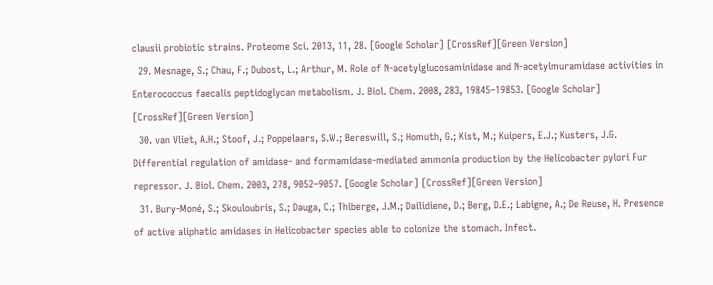clausii probiotic strains. Proteome Sci. 2013, 11, 28. [Google Scholar] [CrossRef][Green Version]
  29. Mesnage, S.; Chau, F.; Dubost, L.; Arthur, M. Role of N-acetylglucosaminidase and N-acetylmuramidase activities in Enterococcus faecalis peptidoglycan metabolism. J. Biol. Chem. 2008, 283, 19845–19853. [Google Scholar] [CrossRef][Green Version]
  30. van Vliet, A.H.; Stoof, J.; Poppelaars, S.W.; Bereswill, S.; Homuth, G.; Kist, M.; Kuipers, E.J.; Kusters, J.G. Differential regulation of amidase- and formamidase-mediated ammonia production by the Helicobacter pylori Fur repressor. J. Biol. Chem. 2003, 278, 9052–9057. [Google Scholar] [CrossRef][Green Version]
  31. Bury-Moné, S.; Skouloubris, S.; Dauga, C.; Thiberge, J.M.; Dailidiene, D.; Berg, D.E.; Labigne, A.; De Reuse, H. Presence of active aliphatic amidases in Helicobacter species able to colonize the stomach. Infect.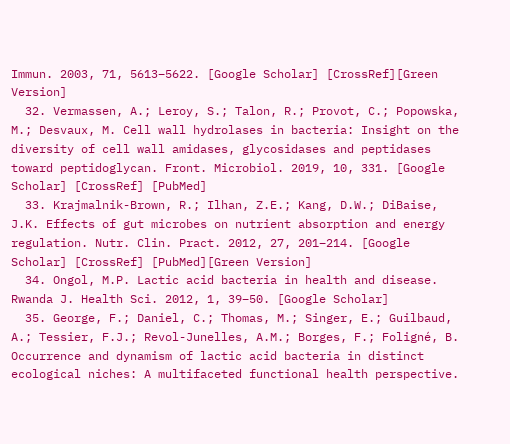Immun. 2003, 71, 5613–5622. [Google Scholar] [CrossRef][Green Version]
  32. Vermassen, A.; Leroy, S.; Talon, R.; Provot, C.; Popowska, M.; Desvaux, M. Cell wall hydrolases in bacteria: Insight on the diversity of cell wall amidases, glycosidases and peptidases toward peptidoglycan. Front. Microbiol. 2019, 10, 331. [Google Scholar] [CrossRef] [PubMed]
  33. Krajmalnik-Brown, R.; Ilhan, Z.E.; Kang, D.W.; DiBaise, J.K. Effects of gut microbes on nutrient absorption and energy regulation. Nutr. Clin. Pract. 2012, 27, 201–214. [Google Scholar] [CrossRef] [PubMed][Green Version]
  34. Ongol, M.P. Lactic acid bacteria in health and disease. Rwanda J. Health Sci. 2012, 1, 39–50. [Google Scholar]
  35. George, F.; Daniel, C.; Thomas, M.; Singer, E.; Guilbaud, A.; Tessier, F.J.; Revol-Junelles, A.M.; Borges, F.; Foligné, B. Occurrence and dynamism of lactic acid bacteria in distinct ecological niches: A multifaceted functional health perspective.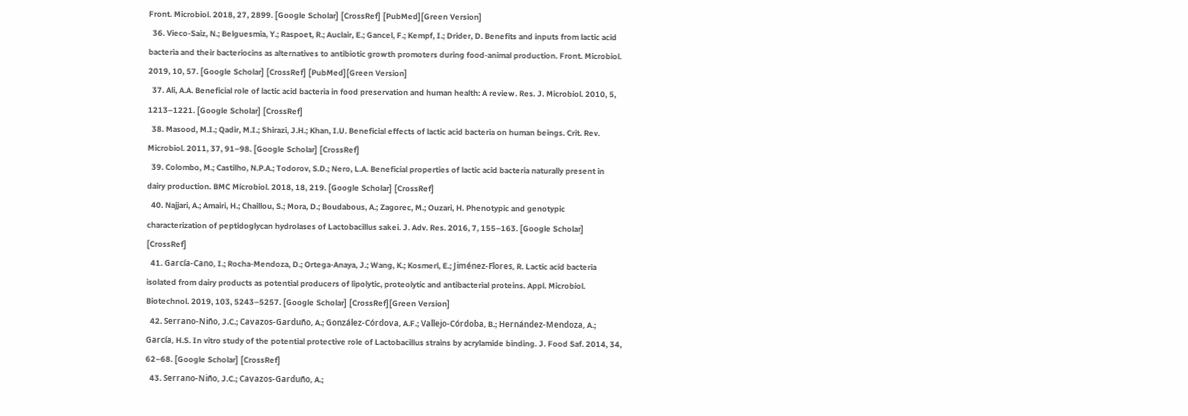Front. Microbiol. 2018, 27, 2899. [Google Scholar] [CrossRef] [PubMed][Green Version]
  36. Vieco-Saiz, N.; Belguesmia, Y.; Raspoet, R.; Auclair, E.; Gancel, F.; Kempf, I.; Drider, D. Benefits and inputs from lactic acid bacteria and their bacteriocins as alternatives to antibiotic growth promoters during food-animal production. Front. Microbiol. 2019, 10, 57. [Google Scholar] [CrossRef] [PubMed][Green Version]
  37. Ali, A.A. Beneficial role of lactic acid bacteria in food preservation and human health: A review. Res. J. Microbiol. 2010, 5, 1213–1221. [Google Scholar] [CrossRef]
  38. Masood, M.I.; Qadir, M.I.; Shirazi, J.H.; Khan, I.U. Beneficial effects of lactic acid bacteria on human beings. Crit. Rev. Microbiol. 2011, 37, 91–98. [Google Scholar] [CrossRef]
  39. Colombo, M.; Castilho, N.P.A.; Todorov, S.D.; Nero, L.A. Beneficial properties of lactic acid bacteria naturally present in dairy production. BMC Microbiol. 2018, 18, 219. [Google Scholar] [CrossRef]
  40. Najjari, A.; Amairi, H.; Chaillou, S.; Mora, D.; Boudabous, A.; Zagorec, M.; Ouzari, H. Phenotypic and genotypic characterization of peptidoglycan hydrolases of Lactobacillus sakei. J. Adv. Res. 2016, 7, 155–163. [Google Scholar] [CrossRef]
  41. García-Cano, I.; Rocha-Mendoza, D.; Ortega-Anaya, J.; Wang, K.; Kosmerl, E.; Jiménez-Flores, R. Lactic acid bacteria isolated from dairy products as potential producers of lipolytic, proteolytic and antibacterial proteins. Appl. Microbiol. Biotechnol. 2019, 103, 5243–5257. [Google Scholar] [CrossRef][Green Version]
  42. Serrano-Niño, J.C.; Cavazos-Garduño, A.; González-Córdova, A.F.; Vallejo-Córdoba, B.; Hernández-Mendoza, A.; García, H.S. In vitro study of the potential protective role of Lactobacillus strains by acrylamide binding. J. Food Saf. 2014, 34, 62–68. [Google Scholar] [CrossRef]
  43. Serrano-Niño, J.C.; Cavazos-Garduño, A.;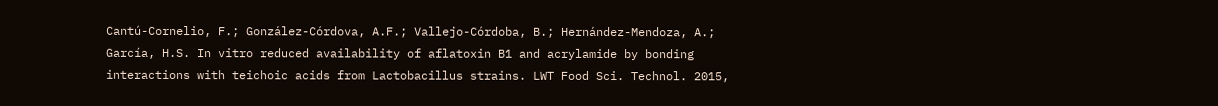Cantú-Cornelio, F.; González-Córdova, A.F.; Vallejo-Córdoba, B.; Hernández-Mendoza, A.; García, H.S. In vitro reduced availability of aflatoxin B1 and acrylamide by bonding interactions with teichoic acids from Lactobacillus strains. LWT Food Sci. Technol. 2015,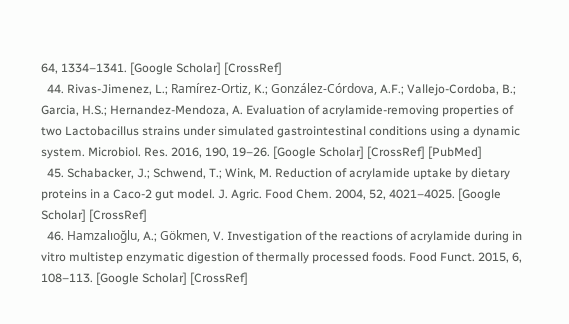64, 1334–1341. [Google Scholar] [CrossRef]
  44. Rivas-Jimenez, L.; Ramírez-Ortiz, K.; González-Córdova, A.F.; Vallejo-Cordoba, B.; Garcia, H.S.; Hernandez-Mendoza, A. Evaluation of acrylamide-removing properties of two Lactobacillus strains under simulated gastrointestinal conditions using a dynamic system. Microbiol. Res. 2016, 190, 19–26. [Google Scholar] [CrossRef] [PubMed]
  45. Schabacker, J.; Schwend, T.; Wink, M. Reduction of acrylamide uptake by dietary proteins in a Caco-2 gut model. J. Agric. Food Chem. 2004, 52, 4021–4025. [Google Scholar] [CrossRef]
  46. Hamzalıoğlu, A.; Gökmen, V. Investigation of the reactions of acrylamide during in vitro multistep enzymatic digestion of thermally processed foods. Food Funct. 2015, 6, 108–113. [Google Scholar] [CrossRef]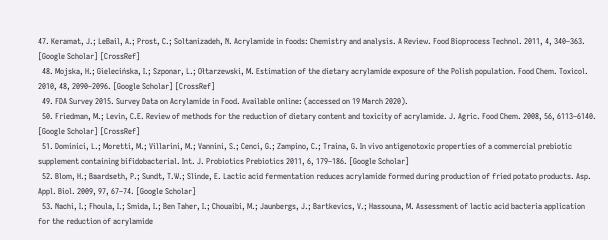47. Keramat, J.; LeBail, A.; Prost, C.; Soltanizadeh, N. Acrylamide in foods: Chemistry and analysis. A Review. Food Bioprocess Technol. 2011, 4, 340–363. [Google Scholar] [CrossRef]
  48. Mojska, H.; Gielecińska, I.; Szponar, L.; Ołtarzewski, M. Estimation of the dietary acrylamide exposure of the Polish population. Food Chem. Toxicol. 2010, 48, 2090–2096. [Google Scholar] [CrossRef]
  49. FDA Survey 2015. Survey Data on Acrylamide in Food. Available online: (accessed on 19 March 2020).
  50. Friedman, M.; Levin, C.E. Review of methods for the reduction of dietary content and toxicity of acrylamide. J. Agric. Food Chem. 2008, 56, 6113–6140. [Google Scholar] [CrossRef]
  51. Dominici, L.; Moretti, M.; Villarini, M.; Vannini, S.; Cenci, G.; Zampino, C.; Traina, G. In vivo antigenotoxic properties of a commercial prebiotic supplement containing bifidobacterial. Int. J. Probiotics Prebiotics 2011, 6, 179–186. [Google Scholar]
  52. Blom, H.; Baardseth, P.; Sundt, T.W.; Slinde, E. Lactic acid fermentation reduces acrylamide formed during production of fried potato products. Asp. Appl. Biol. 2009, 97, 67–74. [Google Scholar]
  53. Nachi, I.; Fhoula, I.; Smida, I.; Ben Taher, I.; Chouaibi, M.; Jaunbergs, J.; Bartkevics, V.; Hassouna, M. Assessment of lactic acid bacteria application for the reduction of acrylamide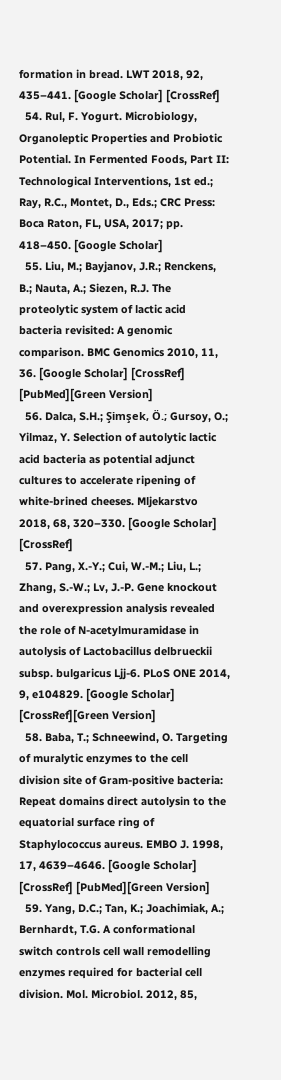formation in bread. LWT 2018, 92, 435–441. [Google Scholar] [CrossRef]
  54. Rul, F. Yogurt. Microbiology, Organoleptic Properties and Probiotic Potential. In Fermented Foods, Part II: Technological Interventions, 1st ed.; Ray, R.C., Montet, D., Eds.; CRC Press: Boca Raton, FL, USA, 2017; pp. 418–450. [Google Scholar]
  55. Liu, M.; Bayjanov, J.R.; Renckens, B.; Nauta, A.; Siezen, R.J. The proteolytic system of lactic acid bacteria revisited: A genomic comparison. BMC Genomics 2010, 11, 36. [Google Scholar] [CrossRef] [PubMed][Green Version]
  56. Dalca, S.H.; Şimşek, Ö.; Gursoy, O.; Yilmaz, Y. Selection of autolytic lactic acid bacteria as potential adjunct cultures to accelerate ripening of white-brined cheeses. Mljekarstvo 2018, 68, 320–330. [Google Scholar] [CrossRef]
  57. Pang, X.-Y.; Cui, W.-M.; Liu, L.; Zhang, S.-W.; Lv, J.-P. Gene knockout and overexpression analysis revealed the role of N-acetylmuramidase in autolysis of Lactobacillus delbrueckii subsp. bulgaricus Ljj-6. PLoS ONE 2014, 9, e104829. [Google Scholar] [CrossRef][Green Version]
  58. Baba, T.; Schneewind, O. Targeting of muralytic enzymes to the cell division site of Gram-positive bacteria: Repeat domains direct autolysin to the equatorial surface ring of Staphylococcus aureus. EMBO J. 1998, 17, 4639–4646. [Google Scholar] [CrossRef] [PubMed][Green Version]
  59. Yang, D.C.; Tan, K.; Joachimiak, A.; Bernhardt, T.G. A conformational switch controls cell wall remodelling enzymes required for bacterial cell division. Mol. Microbiol. 2012, 85,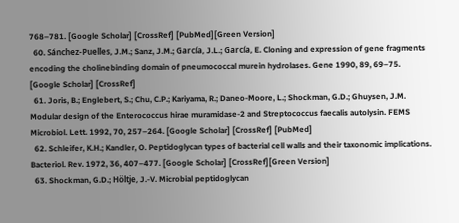768–781. [Google Scholar] [CrossRef] [PubMed][Green Version]
  60. Sánchez-Puelles, J.M.; Sanz, J.M.; García, J.L.; García, E. Cloning and expression of gene fragments encoding the cholinebinding domain of pneumococcal murein hydrolases. Gene 1990, 89, 69–75. [Google Scholar] [CrossRef]
  61. Joris, B.; Englebert, S.; Chu, C.P.; Kariyama, R.; Daneo-Moore, L.; Shockman, G.D.; Ghuysen, J.M. Modular design of the Enterococcus hirae muramidase-2 and Streptococcus faecalis autolysin. FEMS Microbiol. Lett. 1992, 70, 257–264. [Google Scholar] [CrossRef] [PubMed]
  62. Schleifer, K.H.; Kandler, O. Peptidoglycan types of bacterial cell walls and their taxonomic implications. Bacteriol. Rev. 1972, 36, 407–477. [Google Scholar] [CrossRef][Green Version]
  63. Shockman, G.D.; Höltje, J.-V. Microbial peptidoglycan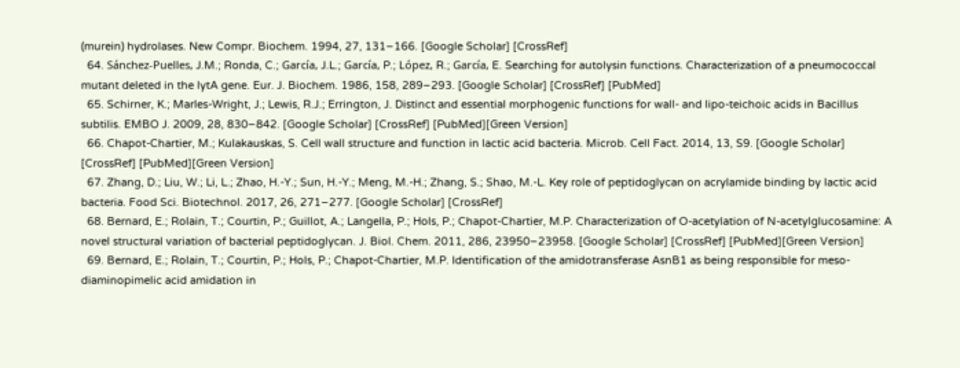(murein) hydrolases. New Compr. Biochem. 1994, 27, 131–166. [Google Scholar] [CrossRef]
  64. Sánchez-Puelles, J.M.; Ronda, C.; García, J.L.; García, P.; López, R.; García, E. Searching for autolysin functions. Characterization of a pneumococcal mutant deleted in the lytA gene. Eur. J. Biochem. 1986, 158, 289–293. [Google Scholar] [CrossRef] [PubMed]
  65. Schirner, K.; Marles-Wright, J.; Lewis, R.J.; Errington, J. Distinct and essential morphogenic functions for wall- and lipo-teichoic acids in Bacillus subtilis. EMBO J. 2009, 28, 830–842. [Google Scholar] [CrossRef] [PubMed][Green Version]
  66. Chapot-Chartier, M.; Kulakauskas, S. Cell wall structure and function in lactic acid bacteria. Microb. Cell Fact. 2014, 13, S9. [Google Scholar] [CrossRef] [PubMed][Green Version]
  67. Zhang, D.; Liu, W.; Li, L.; Zhao, H.-Y.; Sun, H.-Y.; Meng, M.-H.; Zhang, S.; Shao, M.-L. Key role of peptidoglycan on acrylamide binding by lactic acid bacteria. Food Sci. Biotechnol. 2017, 26, 271–277. [Google Scholar] [CrossRef]
  68. Bernard, E.; Rolain, T.; Courtin, P.; Guillot, A.; Langella, P.; Hols, P.; Chapot-Chartier, M.P. Characterization of O-acetylation of N-acetylglucosamine: A novel structural variation of bacterial peptidoglycan. J. Biol. Chem. 2011, 286, 23950–23958. [Google Scholar] [CrossRef] [PubMed][Green Version]
  69. Bernard, E.; Rolain, T.; Courtin, P.; Hols, P.; Chapot-Chartier, M.P. Identification of the amidotransferase AsnB1 as being responsible for meso-diaminopimelic acid amidation in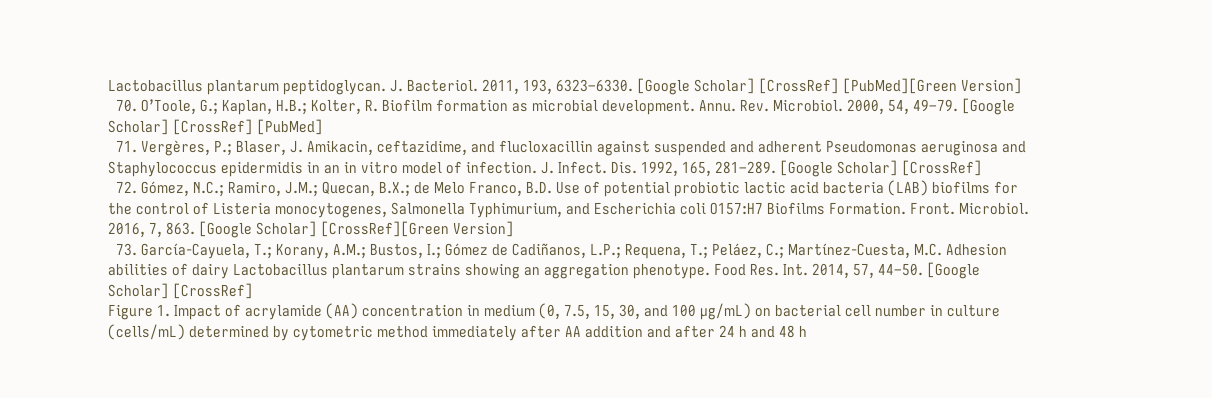Lactobacillus plantarum peptidoglycan. J. Bacteriol. 2011, 193, 6323–6330. [Google Scholar] [CrossRef] [PubMed][Green Version]
  70. O’Toole, G.; Kaplan, H.B.; Kolter, R. Biofilm formation as microbial development. Annu. Rev. Microbiol. 2000, 54, 49–79. [Google Scholar] [CrossRef] [PubMed]
  71. Vergères, P.; Blaser, J. Amikacin, ceftazidime, and flucloxacillin against suspended and adherent Pseudomonas aeruginosa and Staphylococcus epidermidis in an in vitro model of infection. J. Infect. Dis. 1992, 165, 281–289. [Google Scholar] [CrossRef]
  72. Gómez, N.C.; Ramiro, J.M.; Quecan, B.X.; de Melo Franco, B.D. Use of potential probiotic lactic acid bacteria (LAB) biofilms for the control of Listeria monocytogenes, Salmonella Typhimurium, and Escherichia coli O157:H7 Biofilms Formation. Front. Microbiol. 2016, 7, 863. [Google Scholar] [CrossRef][Green Version]
  73. García-Cayuela, T.; Korany, A.M.; Bustos, I.; Gómez de Cadiñanos, L.P.; Requena, T.; Peláez, C.; Martínez-Cuesta, M.C. Adhesion abilities of dairy Lactobacillus plantarum strains showing an aggregation phenotype. Food Res. Int. 2014, 57, 44–50. [Google Scholar] [CrossRef]
Figure 1. Impact of acrylamide (AA) concentration in medium (0, 7.5, 15, 30, and 100 µg/mL) on bacterial cell number in culture (cells/mL) determined by cytometric method immediately after AA addition and after 24 h and 48 h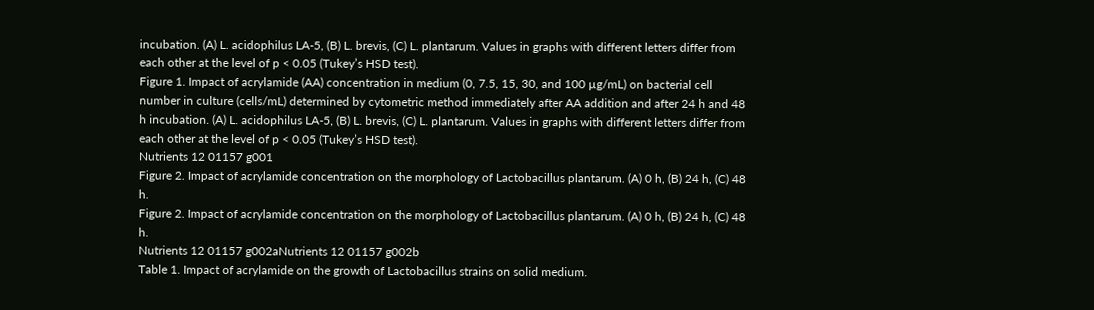incubation. (A) L. acidophilus LA-5, (B) L. brevis, (C) L. plantarum. Values in graphs with different letters differ from each other at the level of p < 0.05 (Tukey’s HSD test).
Figure 1. Impact of acrylamide (AA) concentration in medium (0, 7.5, 15, 30, and 100 µg/mL) on bacterial cell number in culture (cells/mL) determined by cytometric method immediately after AA addition and after 24 h and 48 h incubation. (A) L. acidophilus LA-5, (B) L. brevis, (C) L. plantarum. Values in graphs with different letters differ from each other at the level of p < 0.05 (Tukey’s HSD test).
Nutrients 12 01157 g001
Figure 2. Impact of acrylamide concentration on the morphology of Lactobacillus plantarum. (A) 0 h, (B) 24 h, (C) 48 h.
Figure 2. Impact of acrylamide concentration on the morphology of Lactobacillus plantarum. (A) 0 h, (B) 24 h, (C) 48 h.
Nutrients 12 01157 g002aNutrients 12 01157 g002b
Table 1. Impact of acrylamide on the growth of Lactobacillus strains on solid medium.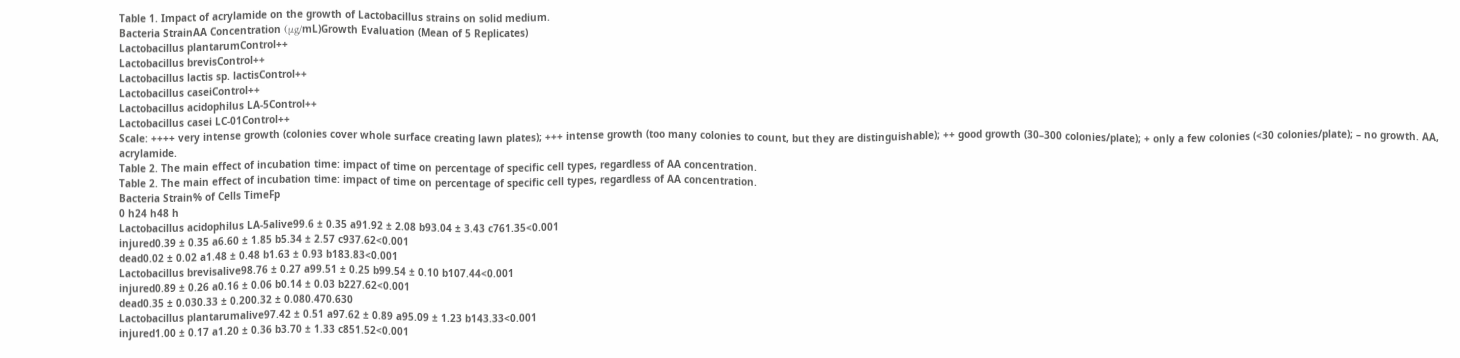Table 1. Impact of acrylamide on the growth of Lactobacillus strains on solid medium.
Bacteria StrainAA Concentration (μg/mL)Growth Evaluation (Mean of 5 Replicates)
Lactobacillus plantarumControl++
Lactobacillus brevisControl++
Lactobacillus lactis sp. lactisControl++
Lactobacillus caseiControl++
Lactobacillus acidophilus LA-5Control++
Lactobacillus casei LC-01Control++
Scale: ++++ very intense growth (colonies cover whole surface creating lawn plates); +++ intense growth (too many colonies to count, but they are distinguishable); ++ good growth (30–300 colonies/plate); + only a few colonies (<30 colonies/plate); – no growth. AA, acrylamide.
Table 2. The main effect of incubation time: impact of time on percentage of specific cell types, regardless of AA concentration.
Table 2. The main effect of incubation time: impact of time on percentage of specific cell types, regardless of AA concentration.
Bacteria Strain% of Cells TimeFp
0 h24 h48 h
Lactobacillus acidophilus LA-5alive99.6 ± 0.35 a91.92 ± 2.08 b93.04 ± 3.43 c761.35<0.001
injured0.39 ± 0.35 a6.60 ± 1.85 b5.34 ± 2.57 c937.62<0.001
dead0.02 ± 0.02 a1.48 ± 0.48 b1.63 ± 0.93 b183.83<0.001
Lactobacillus brevisalive98.76 ± 0.27 a99.51 ± 0.25 b99.54 ± 0.10 b107.44<0.001
injured0.89 ± 0.26 a0.16 ± 0.06 b0.14 ± 0.03 b227.62<0.001
dead0.35 ± 0.030.33 ± 0.200.32 ± 0.080.470.630
Lactobacillus plantarumalive97.42 ± 0.51 a97.62 ± 0.89 a95.09 ± 1.23 b143.33<0.001
injured1.00 ± 0.17 a1.20 ± 0.36 b3.70 ± 1.33 c851.52<0.001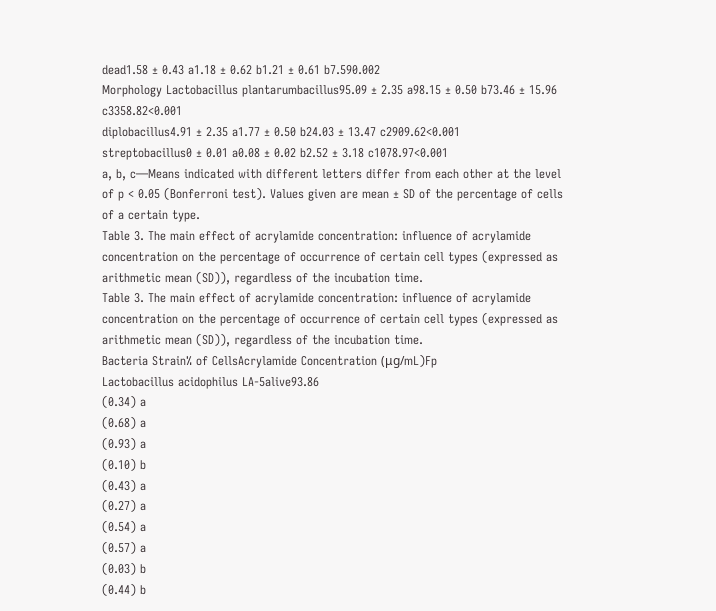dead1.58 ± 0.43 a1.18 ± 0.62 b1.21 ± 0.61 b7.590.002
Morphology Lactobacillus plantarumbacillus95.09 ± 2.35 a98.15 ± 0.50 b73.46 ± 15.96 c3358.82<0.001
diplobacillus4.91 ± 2.35 a1.77 ± 0.50 b24.03 ± 13.47 c2909.62<0.001
streptobacillus0 ± 0.01 a0.08 ± 0.02 b2.52 ± 3.18 c1078.97<0.001
a, b, c—Means indicated with different letters differ from each other at the level of p < 0.05 (Bonferroni test). Values given are mean ± SD of the percentage of cells of a certain type.
Table 3. The main effect of acrylamide concentration: influence of acrylamide concentration on the percentage of occurrence of certain cell types (expressed as arithmetic mean (SD)), regardless of the incubation time.
Table 3. The main effect of acrylamide concentration: influence of acrylamide concentration on the percentage of occurrence of certain cell types (expressed as arithmetic mean (SD)), regardless of the incubation time.
Bacteria Strain% of CellsAcrylamide Concentration (μg/mL)Fp
Lactobacillus acidophilus LA-5alive93.86
(0.34) a
(0.68) a
(0.93) a
(0.10) b
(0.43) a
(0.27) a
(0.54) a
(0.57) a
(0.03) b
(0.44) b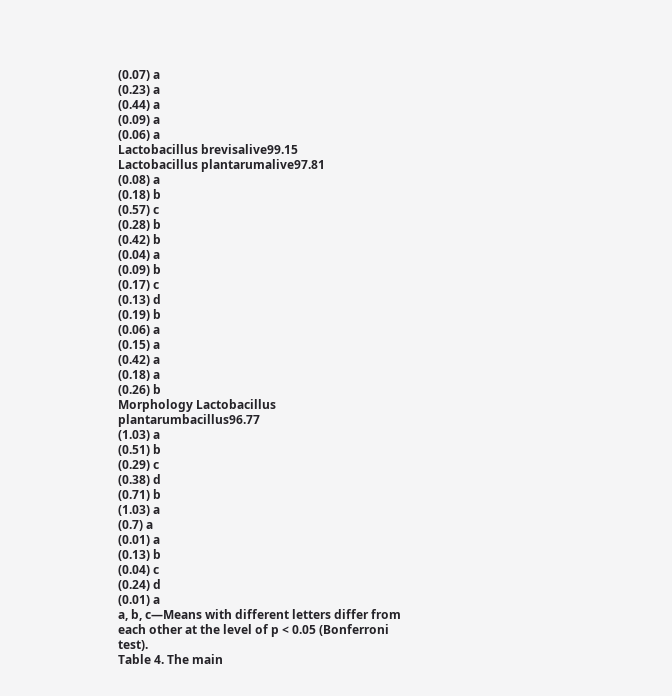(0.07) a
(0.23) a
(0.44) a
(0.09) a
(0.06) a
Lactobacillus brevisalive99.15
Lactobacillus plantarumalive97.81
(0.08) a
(0.18) b
(0.57) c
(0.28) b
(0.42) b
(0.04) a
(0.09) b
(0.17) c
(0.13) d
(0.19) b
(0.06) a
(0.15) a
(0.42) a
(0.18) a
(0.26) b
Morphology Lactobacillus plantarumbacillus96.77
(1.03) a
(0.51) b
(0.29) c
(0.38) d
(0.71) b
(1.03) a
(0.7) a
(0.01) a
(0.13) b
(0.04) c
(0.24) d
(0.01) a
a, b, c—Means with different letters differ from each other at the level of p < 0.05 (Bonferroni test).
Table 4. The main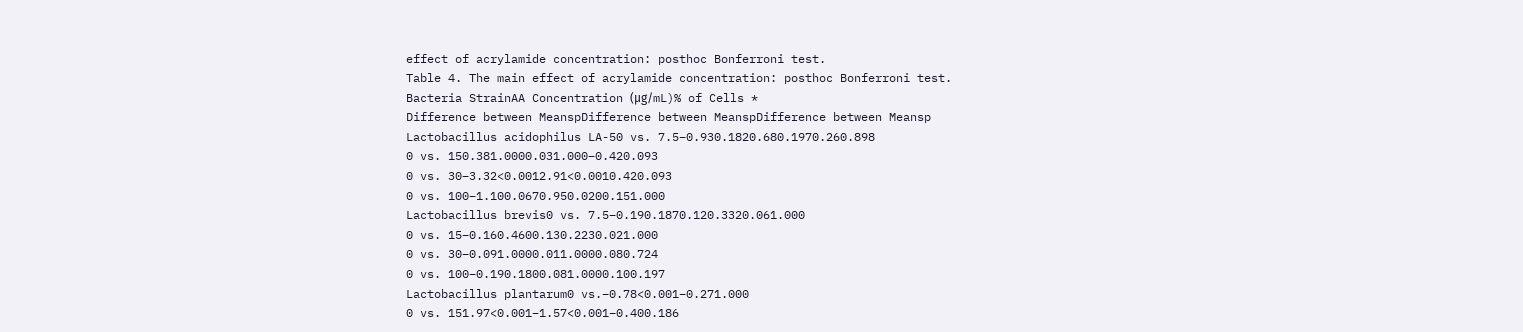effect of acrylamide concentration: posthoc Bonferroni test.
Table 4. The main effect of acrylamide concentration: posthoc Bonferroni test.
Bacteria StrainAA Concentration (μg/mL)% of Cells *
Difference between MeanspDifference between MeanspDifference between Meansp
Lactobacillus acidophilus LA-50 vs. 7.5−0.930.1820.680.1970.260.898
0 vs. 150.381.0000.031.000−0.420.093
0 vs. 30−3.32<0.0012.91<0.0010.420.093
0 vs. 100−1.100.0670.950.0200.151.000
Lactobacillus brevis0 vs. 7.5−0.190.1870.120.3320.061.000
0 vs. 15−0.160.4600.130.2230.021.000
0 vs. 30−0.091.0000.011.0000.080.724
0 vs. 100−0.190.1800.081.0000.100.197
Lactobacillus plantarum0 vs.−0.78<0.001−0.271.000
0 vs. 151.97<0.001−1.57<0.001−0.400.186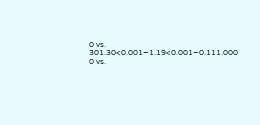0 vs. 301.30<0.001−1.19<0.001−0.111.000
0 vs.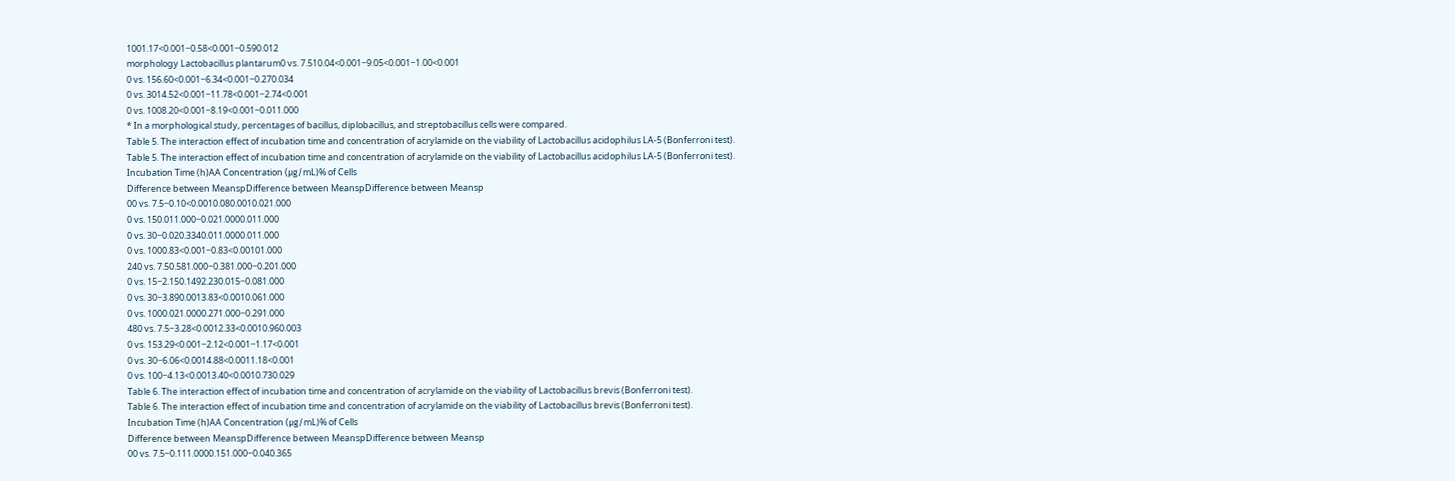1001.17<0.001−0.58<0.001−0.590.012
morphology Lactobacillus plantarum0 vs. 7.510.04<0.001−9.05<0.001−1.00<0.001
0 vs. 156.60<0.001−6.34<0.001−0.270.034
0 vs. 3014.52<0.001−11.78<0.001−2.74<0.001
0 vs. 1008.20<0.001−8.19<0.001−0.011.000
* In a morphological study, percentages of bacillus, diplobacillus, and streptobacillus cells were compared.
Table 5. The interaction effect of incubation time and concentration of acrylamide on the viability of Lactobacillus acidophilus LA-5 (Bonferroni test).
Table 5. The interaction effect of incubation time and concentration of acrylamide on the viability of Lactobacillus acidophilus LA-5 (Bonferroni test).
Incubation Time (h)AA Concentration (μg/mL)% of Cells
Difference between MeanspDifference between MeanspDifference between Meansp
00 vs. 7.5−0.10<0.0010.080.0010.021.000
0 vs. 150.011.000−0.021.0000.011.000
0 vs. 30−0.020.3340.011.0000.011.000
0 vs. 1000.83<0.001−0.83<0.00101.000
240 vs. 7.50.581.000−0.381.000−0.201.000
0 vs. 15−2.150.1492.230.015−0.081.000
0 vs. 30−3.890.0013.83<0.0010.061.000
0 vs. 1000.021.0000.271.000−0.291.000
480 vs. 7.5−3.28<0.0012.33<0.0010.960.003
0 vs. 153.29<0.001−2.12<0.001−1.17<0.001
0 vs. 30−6.06<0.0014.88<0.0011.18<0.001
0 vs. 100−4.13<0.0013.40<0.0010.730.029
Table 6. The interaction effect of incubation time and concentration of acrylamide on the viability of Lactobacillus brevis (Bonferroni test).
Table 6. The interaction effect of incubation time and concentration of acrylamide on the viability of Lactobacillus brevis (Bonferroni test).
Incubation Time (h)AA Concentration (μg/mL)% of Cells
Difference between MeanspDifference between MeanspDifference between Meansp
00 vs. 7.5−0.111.0000.151.000−0.040.365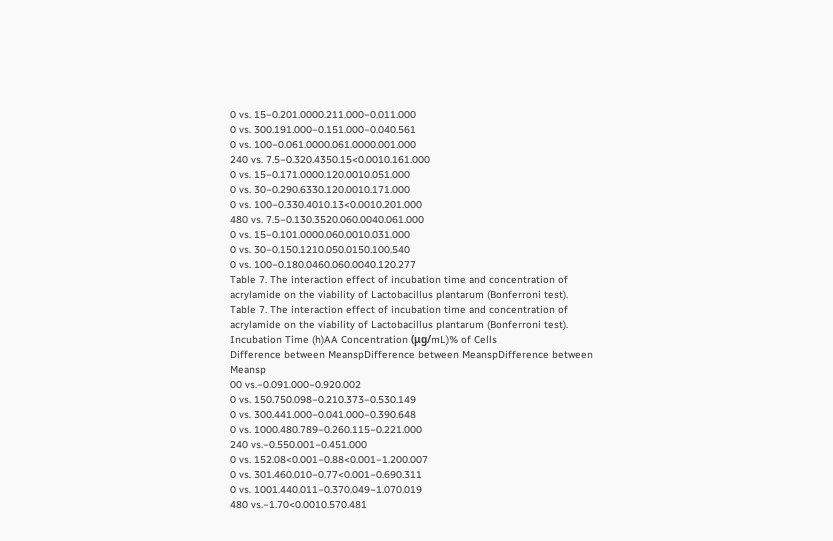0 vs. 15−0.201.0000.211.000−0.011.000
0 vs. 300.191.000−0.151.000−0.040.561
0 vs. 100−0.061.0000.061.0000.001.000
240 vs. 7.5−0.320.4350.15<0.0010.161.000
0 vs. 15−0.171.0000.120.0010.051.000
0 vs. 30−0.290.6330.120.0010.171.000
0 vs. 100−0.330.4010.13<0.0010.201.000
480 vs. 7.5−0.130.3520.060.0040.061.000
0 vs. 15−0.101.0000.060.0010.031.000
0 vs. 30−0.150.1210.050.0150.100.540
0 vs. 100−0.180.0460.060.0040.120.277
Table 7. The interaction effect of incubation time and concentration of acrylamide on the viability of Lactobacillus plantarum (Bonferroni test).
Table 7. The interaction effect of incubation time and concentration of acrylamide on the viability of Lactobacillus plantarum (Bonferroni test).
Incubation Time (h)AA Concentration (μg/mL)% of Cells
Difference between MeanspDifference between MeanspDifference between Meansp
00 vs.−0.091.000−0.920.002
0 vs. 150.750.098−0.210.373−0.530.149
0 vs. 300.441.000−0.041.000−0.390.648
0 vs. 1000.480.789−0.260.115−0.221.000
240 vs.−0.550.001−0.451.000
0 vs. 152.08<0.001−0.88<0.001−1.200.007
0 vs. 301.460.010−0.77<0.001−0.690.311
0 vs. 1001.440.011−0.370.049−1.070.019
480 vs.−1.70<0.0010.570.481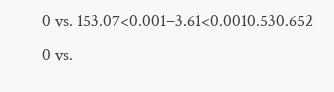0 vs. 153.07<0.001−3.61<0.0010.530.652
0 vs.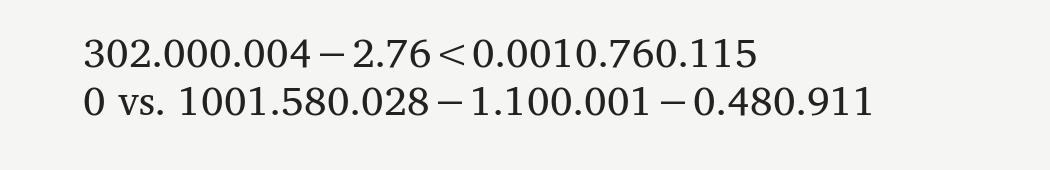302.000.004−2.76<0.0010.760.115
0 vs. 1001.580.028−1.100.001−0.480.911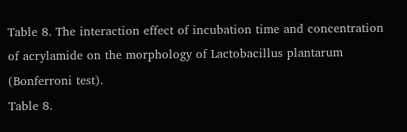Table 8. The interaction effect of incubation time and concentration of acrylamide on the morphology of Lactobacillus plantarum (Bonferroni test).
Table 8.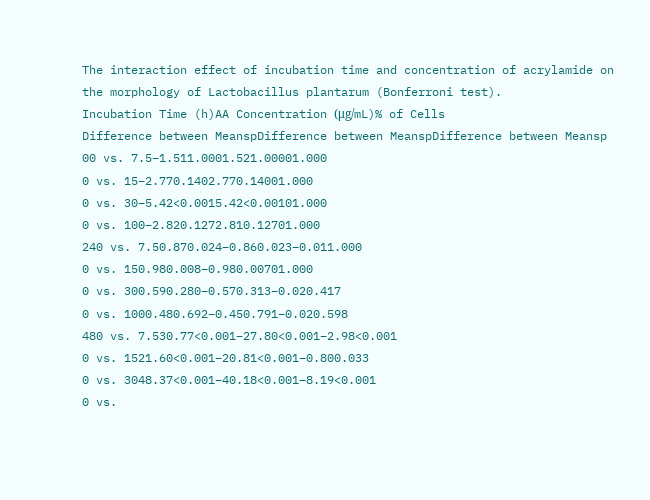The interaction effect of incubation time and concentration of acrylamide on the morphology of Lactobacillus plantarum (Bonferroni test).
Incubation Time (h)AA Concentration (μg/mL)% of Cells
Difference between MeanspDifference between MeanspDifference between Meansp
00 vs. 7.5−1.511.0001.521.00001.000
0 vs. 15−2.770.1402.770.14001.000
0 vs. 30−5.42<0.0015.42<0.00101.000
0 vs. 100−2.820.1272.810.12701.000
240 vs. 7.50.870.024−0.860.023−0.011.000
0 vs. 150.980.008−0.980.00701.000
0 vs. 300.590.280−0.570.313−0.020.417
0 vs. 1000.480.692−0.450.791−0.020.598
480 vs. 7.530.77<0.001−27.80<0.001−2.98<0.001
0 vs. 1521.60<0.001−20.81<0.001−0.800.033
0 vs. 3048.37<0.001−40.18<0.001−8.19<0.001
0 vs.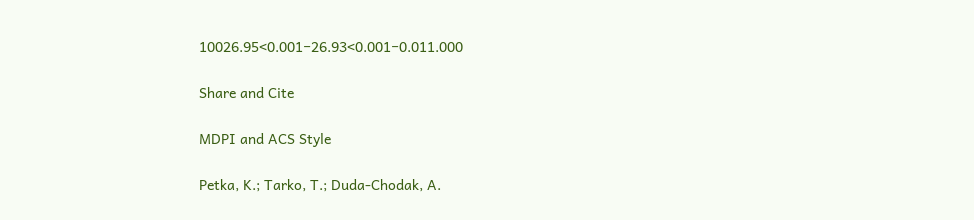10026.95<0.001−26.93<0.001−0.011.000

Share and Cite

MDPI and ACS Style

Petka, K.; Tarko, T.; Duda-Chodak, A.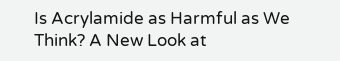Is Acrylamide as Harmful as We Think? A New Look at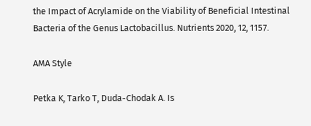the Impact of Acrylamide on the Viability of Beneficial Intestinal Bacteria of the Genus Lactobacillus. Nutrients 2020, 12, 1157.

AMA Style

Petka K, Tarko T, Duda-Chodak A. Is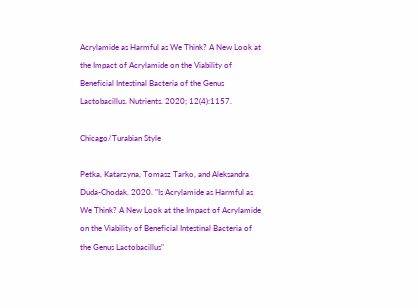Acrylamide as Harmful as We Think? A New Look at the Impact of Acrylamide on the Viability of Beneficial Intestinal Bacteria of the Genus Lactobacillus. Nutrients. 2020; 12(4):1157.

Chicago/Turabian Style

Petka, Katarzyna, Tomasz Tarko, and Aleksandra Duda-Chodak. 2020. "Is Acrylamide as Harmful as We Think? A New Look at the Impact of Acrylamide on the Viability of Beneficial Intestinal Bacteria of the Genus Lactobacillus"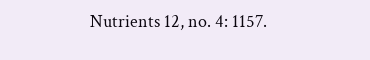Nutrients 12, no. 4: 1157.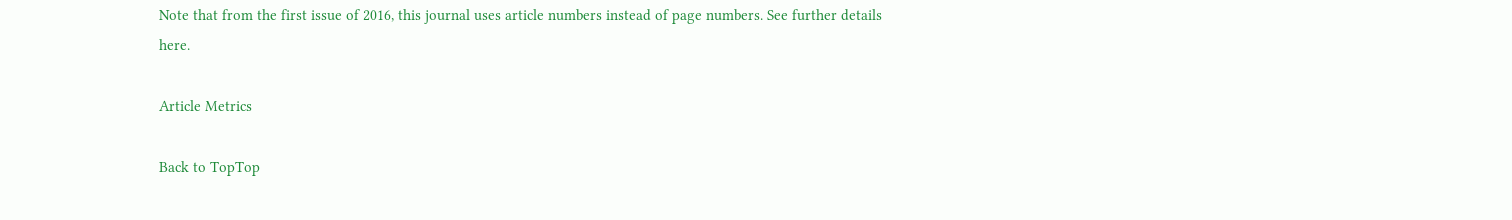Note that from the first issue of 2016, this journal uses article numbers instead of page numbers. See further details here.

Article Metrics

Back to TopTop